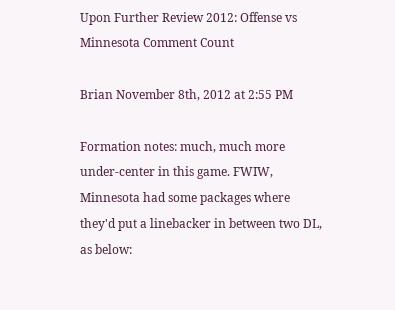Upon Further Review 2012: Offense vs Minnesota Comment Count

Brian November 8th, 2012 at 2:55 PM

Formation notes: much, much more under-center in this game. FWIW, Minnesota had some packages where they'd put a linebacker in between two DL, as below: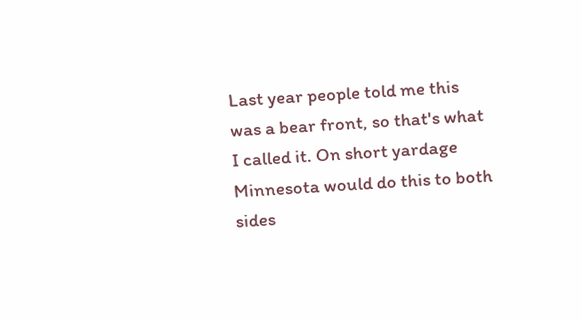Last year people told me this was a bear front, so that's what I called it. On short yardage Minnesota would do this to both sides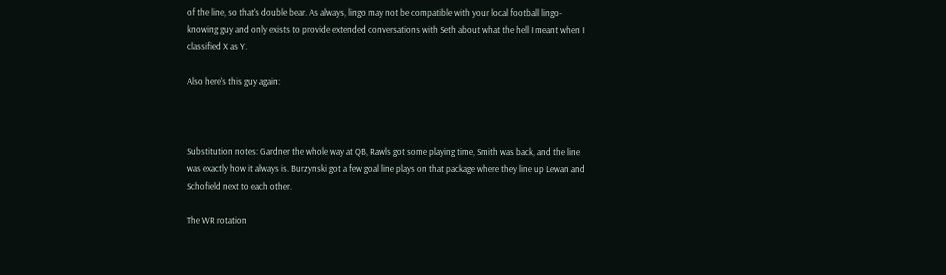of the line, so that's double bear. As always, lingo may not be compatible with your local football lingo-knowing guy and only exists to provide extended conversations with Seth about what the hell I meant when I classified X as Y.

Also here's this guy again:



Substitution notes: Gardner the whole way at QB, Rawls got some playing time, Smith was back, and the line was exactly how it always is. Burzynski got a few goal line plays on that package where they line up Lewan and Schofield next to each other.

The WR rotation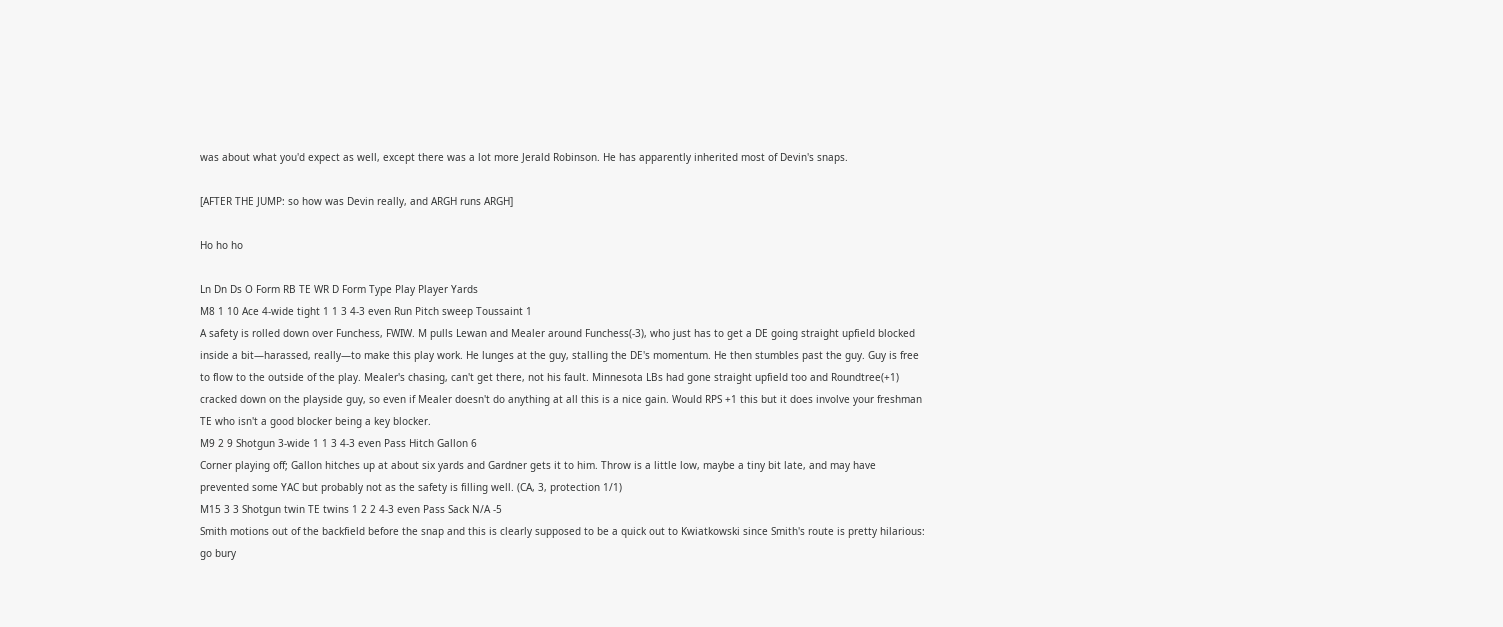was about what you'd expect as well, except there was a lot more Jerald Robinson. He has apparently inherited most of Devin's snaps.

[AFTER THE JUMP: so how was Devin really, and ARGH runs ARGH]

Ho ho ho

Ln Dn Ds O Form RB TE WR D Form Type Play Player Yards
M8 1 10 Ace 4-wide tight 1 1 3 4-3 even Run Pitch sweep Toussaint 1
A safety is rolled down over Funchess, FWIW. M pulls Lewan and Mealer around Funchess(-3), who just has to get a DE going straight upfield blocked inside a bit—harassed, really—to make this play work. He lunges at the guy, stalling the DE's momentum. He then stumbles past the guy. Guy is free to flow to the outside of the play. Mealer's chasing, can't get there, not his fault. Minnesota LBs had gone straight upfield too and Roundtree(+1) cracked down on the playside guy, so even if Mealer doesn't do anything at all this is a nice gain. Would RPS +1 this but it does involve your freshman TE who isn't a good blocker being a key blocker.
M9 2 9 Shotgun 3-wide 1 1 3 4-3 even Pass Hitch Gallon 6
Corner playing off; Gallon hitches up at about six yards and Gardner gets it to him. Throw is a little low, maybe a tiny bit late, and may have prevented some YAC but probably not as the safety is filling well. (CA, 3, protection 1/1)
M15 3 3 Shotgun twin TE twins 1 2 2 4-3 even Pass Sack N/A -5
Smith motions out of the backfield before the snap and this is clearly supposed to be a quick out to Kwiatkowski since Smith's route is pretty hilarious: go bury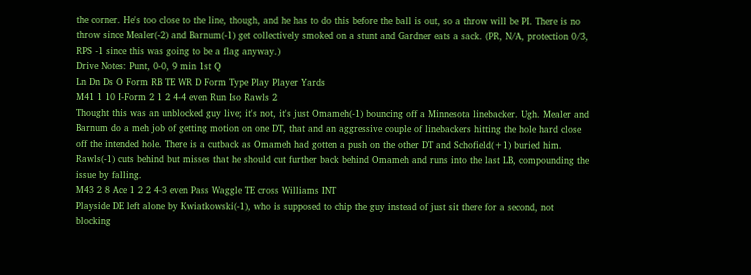the corner. He's too close to the line, though, and he has to do this before the ball is out, so a throw will be PI. There is no throw since Mealer(-2) and Barnum(-1) get collectively smoked on a stunt and Gardner eats a sack. (PR, N/A, protection 0/3, RPS -1 since this was going to be a flag anyway.)
Drive Notes: Punt, 0-0, 9 min 1st Q
Ln Dn Ds O Form RB TE WR D Form Type Play Player Yards
M41 1 10 I-Form 2 1 2 4-4 even Run Iso Rawls 2
Thought this was an unblocked guy live; it's not, it's just Omameh(-1) bouncing off a Minnesota linebacker. Ugh. Mealer and Barnum do a meh job of getting motion on one DT, that and an aggressive couple of linebackers hitting the hole hard close off the intended hole. There is a cutback as Omameh had gotten a push on the other DT and Schofield(+1) buried him. Rawls(-1) cuts behind but misses that he should cut further back behind Omameh and runs into the last LB, compounding the issue by falling.
M43 2 8 Ace 1 2 2 4-3 even Pass Waggle TE cross Williams INT
Playside DE left alone by Kwiatkowski(-1), who is supposed to chip the guy instead of just sit there for a second, not blocking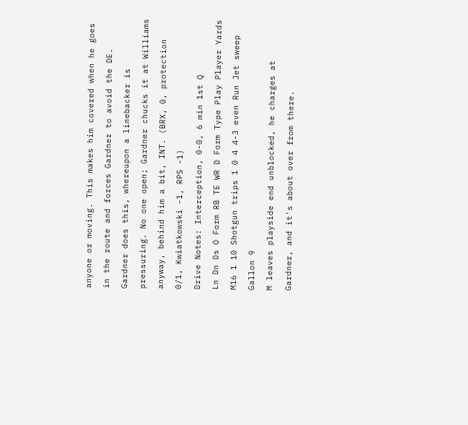anyone or moving. This makes him covered when he goes in the route and forces Gardner to avoid the DE. Gardner does this, whereupon a linebacker is pressuring. No one open; Gardner chucks it at Williams anyway, behind him a bit, INT. (BRX, 0, protection 0/1, Kwiatkowski -1, RPS -1)
Drive Notes: Interception, 0-0, 6 min 1st Q
Ln Dn Ds O Form RB TE WR D Form Type Play Player Yards
M16 1 10 Shotgun trips 1 0 4 4-3 even Run Jet sweep Gallon 9
M leaves playside end unblocked, he charges at Gardner, and it's about over from there.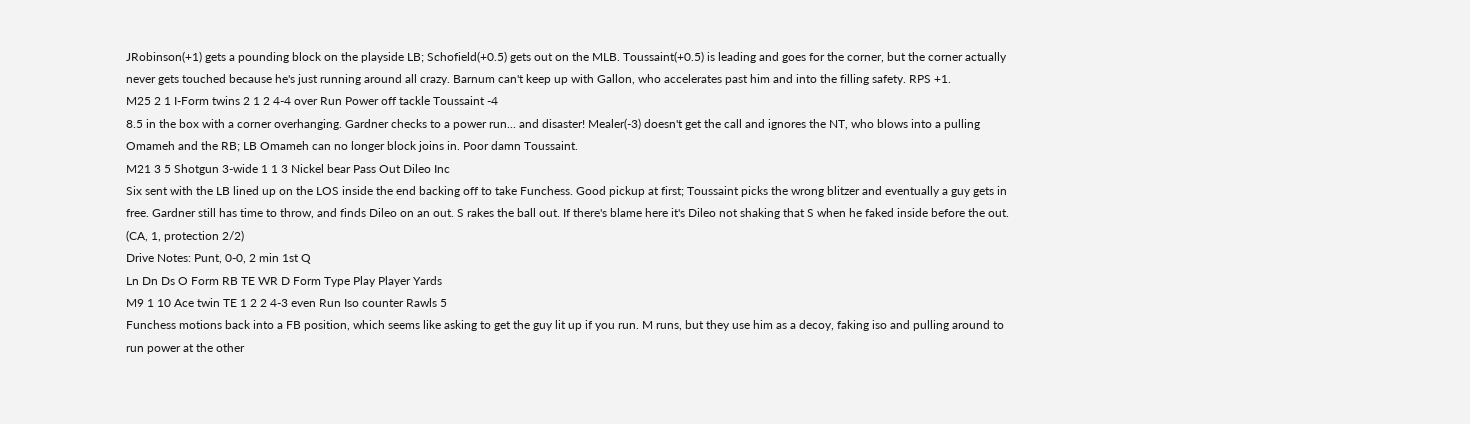JRobinson(+1) gets a pounding block on the playside LB; Schofield(+0.5) gets out on the MLB. Toussaint(+0.5) is leading and goes for the corner, but the corner actually never gets touched because he's just running around all crazy. Barnum can't keep up with Gallon, who accelerates past him and into the filling safety. RPS +1.
M25 2 1 I-Form twins 2 1 2 4-4 over Run Power off tackle Toussaint -4
8.5 in the box with a corner overhanging. Gardner checks to a power run... and disaster! Mealer(-3) doesn't get the call and ignores the NT, who blows into a pulling Omameh and the RB; LB Omameh can no longer block joins in. Poor damn Toussaint.
M21 3 5 Shotgun 3-wide 1 1 3 Nickel bear Pass Out Dileo Inc
Six sent with the LB lined up on the LOS inside the end backing off to take Funchess. Good pickup at first; Toussaint picks the wrong blitzer and eventually a guy gets in free. Gardner still has time to throw, and finds Dileo on an out. S rakes the ball out. If there's blame here it's Dileo not shaking that S when he faked inside before the out. (CA, 1, protection 2/2)
Drive Notes: Punt, 0-0, 2 min 1st Q
Ln Dn Ds O Form RB TE WR D Form Type Play Player Yards
M9 1 10 Ace twin TE 1 2 2 4-3 even Run Iso counter Rawls 5
Funchess motions back into a FB position, which seems like asking to get the guy lit up if you run. M runs, but they use him as a decoy, faking iso and pulling around to run power at the other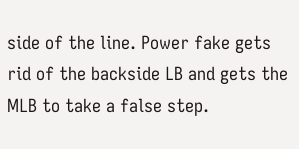side of the line. Power fake gets rid of the backside LB and gets the MLB to take a false step.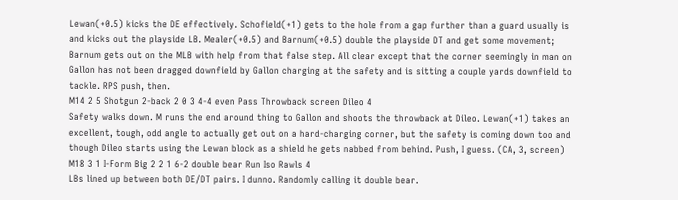Lewan(+0.5) kicks the DE effectively. Schofield(+1) gets to the hole from a gap further than a guard usually is and kicks out the playside LB. Mealer(+0.5) and Barnum(+0.5) double the playside DT and get some movement; Barnum gets out on the MLB with help from that false step. All clear except that the corner seemingly in man on Gallon has not been dragged downfield by Gallon charging at the safety and is sitting a couple yards downfield to tackle. RPS push, then.
M14 2 5 Shotgun 2-back 2 0 3 4-4 even Pass Throwback screen Dileo 4
Safety walks down. M runs the end around thing to Gallon and shoots the throwback at Dileo. Lewan(+1) takes an excellent, tough, odd angle to actually get out on a hard-charging corner, but the safety is coming down too and though Dileo starts using the Lewan block as a shield he gets nabbed from behind. Push, I guess. (CA, 3, screen)
M18 3 1 I-Form Big 2 2 1 6-2 double bear Run Iso Rawls 4
LBs lined up between both DE/DT pairs. I dunno. Randomly calling it double bear.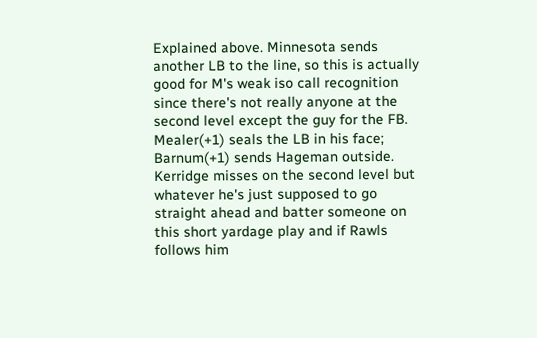Explained above. Minnesota sends another LB to the line, so this is actually good for M's weak iso call recognition since there's not really anyone at the second level except the guy for the FB. Mealer(+1) seals the LB in his face; Barnum(+1) sends Hageman outside. Kerridge misses on the second level but whatever he's just supposed to go straight ahead and batter someone on this short yardage play and if Rawls follows him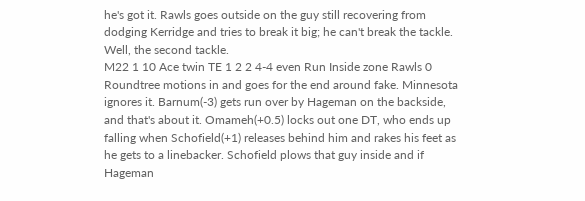he's got it. Rawls goes outside on the guy still recovering from dodging Kerridge and tries to break it big; he can't break the tackle. Well, the second tackle.
M22 1 10 Ace twin TE 1 2 2 4-4 even Run Inside zone Rawls 0
Roundtree motions in and goes for the end around fake. Minnesota ignores it. Barnum(-3) gets run over by Hageman on the backside, and that's about it. Omameh(+0.5) locks out one DT, who ends up falling when Schofield(+1) releases behind him and rakes his feet as he gets to a linebacker. Schofield plows that guy inside and if Hageman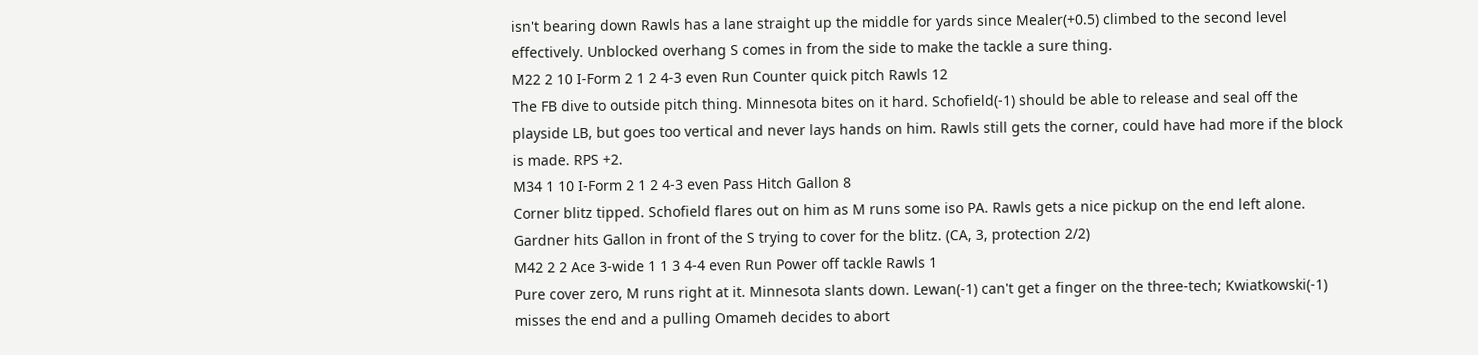isn't bearing down Rawls has a lane straight up the middle for yards since Mealer(+0.5) climbed to the second level effectively. Unblocked overhang S comes in from the side to make the tackle a sure thing.
M22 2 10 I-Form 2 1 2 4-3 even Run Counter quick pitch Rawls 12
The FB dive to outside pitch thing. Minnesota bites on it hard. Schofield(-1) should be able to release and seal off the playside LB, but goes too vertical and never lays hands on him. Rawls still gets the corner, could have had more if the block is made. RPS +2.
M34 1 10 I-Form 2 1 2 4-3 even Pass Hitch Gallon 8
Corner blitz tipped. Schofield flares out on him as M runs some iso PA. Rawls gets a nice pickup on the end left alone. Gardner hits Gallon in front of the S trying to cover for the blitz. (CA, 3, protection 2/2)
M42 2 2 Ace 3-wide 1 1 3 4-4 even Run Power off tackle Rawls 1
Pure cover zero, M runs right at it. Minnesota slants down. Lewan(-1) can't get a finger on the three-tech; Kwiatkowski(-1) misses the end and a pulling Omameh decides to abort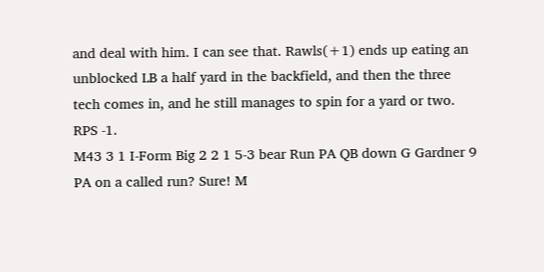and deal with him. I can see that. Rawls(+1) ends up eating an unblocked LB a half yard in the backfield, and then the three tech comes in, and he still manages to spin for a yard or two. RPS -1.
M43 3 1 I-Form Big 2 2 1 5-3 bear Run PA QB down G Gardner 9
PA on a called run? Sure! M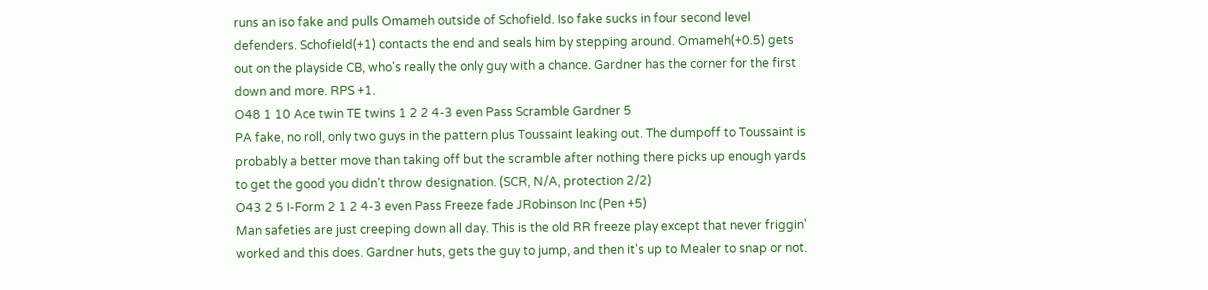runs an iso fake and pulls Omameh outside of Schofield. Iso fake sucks in four second level defenders. Schofield(+1) contacts the end and seals him by stepping around. Omameh(+0.5) gets out on the playside CB, who's really the only guy with a chance. Gardner has the corner for the first down and more. RPS +1.
O48 1 10 Ace twin TE twins 1 2 2 4-3 even Pass Scramble Gardner 5
PA fake, no roll, only two guys in the pattern plus Toussaint leaking out. The dumpoff to Toussaint is probably a better move than taking off but the scramble after nothing there picks up enough yards to get the good you didn't throw designation. (SCR, N/A, protection 2/2)
O43 2 5 I-Form 2 1 2 4-3 even Pass Freeze fade JRobinson Inc (Pen +5)
Man safeties are just creeping down all day. This is the old RR freeze play except that never friggin' worked and this does. Gardner huts, gets the guy to jump, and then it's up to Mealer to snap or not.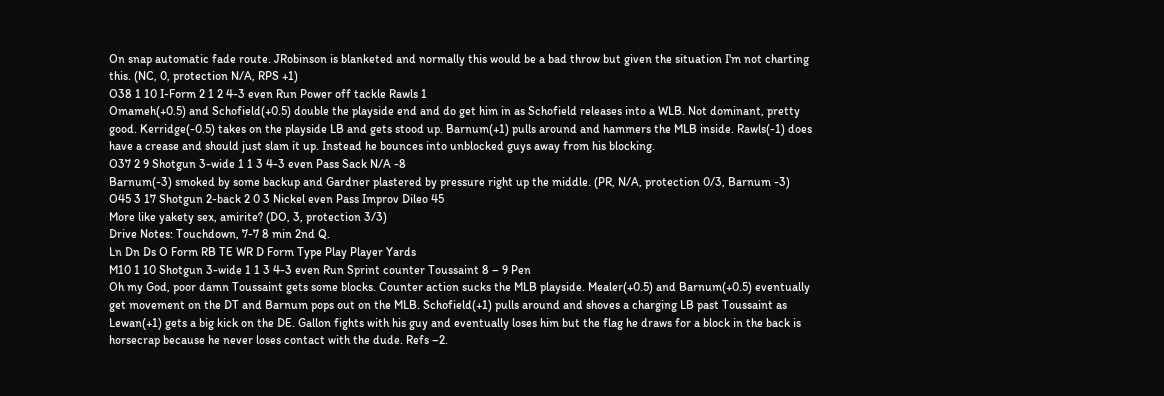On snap automatic fade route. JRobinson is blanketed and normally this would be a bad throw but given the situation I'm not charting this. (NC, 0, protection N/A, RPS +1)
O38 1 10 I-Form 2 1 2 4-3 even Run Power off tackle Rawls 1
Omameh(+0.5) and Schofield(+0.5) double the playside end and do get him in as Schofield releases into a WLB. Not dominant, pretty good. Kerridge(-0.5) takes on the playside LB and gets stood up. Barnum(+1) pulls around and hammers the MLB inside. Rawls(-1) does have a crease and should just slam it up. Instead he bounces into unblocked guys away from his blocking.
O37 2 9 Shotgun 3-wide 1 1 3 4-3 even Pass Sack N/A -8
Barnum(-3) smoked by some backup and Gardner plastered by pressure right up the middle. (PR, N/A, protection 0/3, Barnum -3)
O45 3 17 Shotgun 2-back 2 0 3 Nickel even Pass Improv Dileo 45
More like yakety sex, amirite? (DO, 3, protection 3/3)
Drive Notes: Touchdown, 7-7 8 min 2nd Q.
Ln Dn Ds O Form RB TE WR D Form Type Play Player Yards
M10 1 10 Shotgun 3-wide 1 1 3 4-3 even Run Sprint counter Toussaint 8 – 9 Pen
Oh my God, poor damn Toussaint gets some blocks. Counter action sucks the MLB playside. Mealer(+0.5) and Barnum(+0.5) eventually get movement on the DT and Barnum pops out on the MLB. Schofield(+1) pulls around and shoves a charging LB past Toussaint as Lewan(+1) gets a big kick on the DE. Gallon fights with his guy and eventually loses him but the flag he draws for a block in the back is horsecrap because he never loses contact with the dude. Refs –2.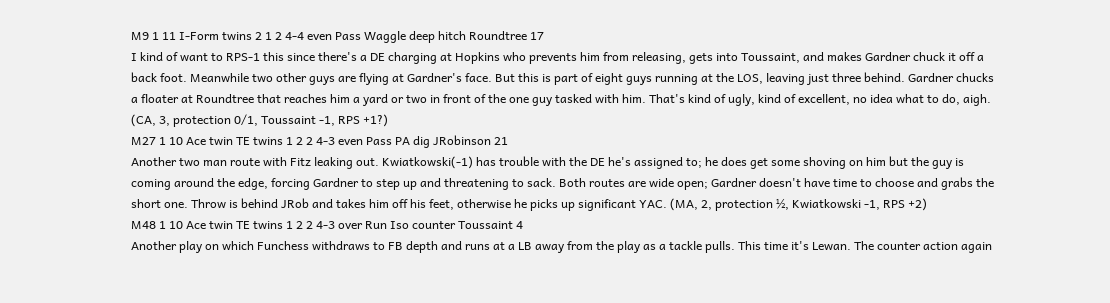M9 1 11 I-Form twins 2 1 2 4-4 even Pass Waggle deep hitch Roundtree 17
I kind of want to RPS-1 this since there's a DE charging at Hopkins who prevents him from releasing, gets into Toussaint, and makes Gardner chuck it off a back foot. Meanwhile two other guys are flying at Gardner's face. But this is part of eight guys running at the LOS, leaving just three behind. Gardner chucks a floater at Roundtree that reaches him a yard or two in front of the one guy tasked with him. That's kind of ugly, kind of excellent, no idea what to do, aigh. (CA, 3, protection 0/1, Toussaint -1, RPS +1?)
M27 1 10 Ace twin TE twins 1 2 2 4-3 even Pass PA dig JRobinson 21
Another two man route with Fitz leaking out. Kwiatkowski(-1) has trouble with the DE he's assigned to; he does get some shoving on him but the guy is coming around the edge, forcing Gardner to step up and threatening to sack. Both routes are wide open; Gardner doesn't have time to choose and grabs the short one. Throw is behind JRob and takes him off his feet, otherwise he picks up significant YAC. (MA, 2, protection ½, Kwiatkowski -1, RPS +2)
M48 1 10 Ace twin TE twins 1 2 2 4-3 over Run Iso counter Toussaint 4
Another play on which Funchess withdraws to FB depth and runs at a LB away from the play as a tackle pulls. This time it's Lewan. The counter action again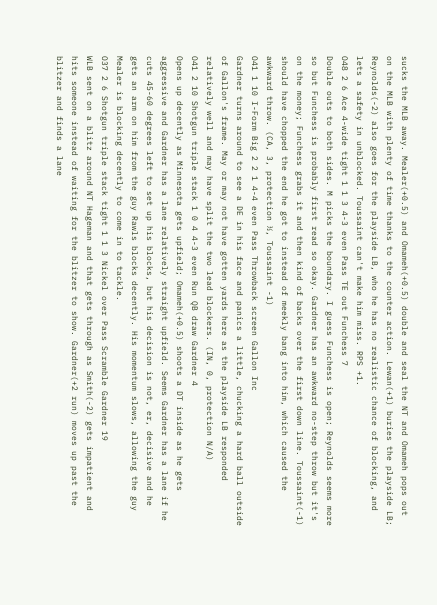sucks the MLB away. Mealer(+0.5) and Omameh(+0.5) double and seal the NT and Omameh pops out on the MLB with plenty of time thanks to the counter action. Lewan(+1) buries the playside LB; Reynolds(-2) also goes for the playside LB, who he has no realistic chance of blocking, and lets a safety in unblocked. Toussaint can't make him miss. RPS +1.
O48 2 6 Ace 4-wide tight 1 1 3 4-3 even Pass TE out Funchess 7
Double outs to both sides. M picks the boundary. I guess Funchess is open; Reynolds seems more so but Funchess is probably first read so okay. Gardner has an awkward no-step throw but it's on the money; Funchess grabs it and then kind of backs over the first down line. Toussaint(-1) should have chopped the end he got to instead of meekly bang into him, which caused the awkward throw. (CA, 3, protection ½, Toussaint -1)
O41 1 10 I-Form Big 2 2 1 4-4 even Pass Throwback screen Gallon Inc
Gardner turns around to see a DE in his face and panics a little, chucking a hard ball outside of Gallon's frame. May or may not have gotten yards here as the playside LB responded relatively well and may have split the two lead blockers. (IN, 0, protection N/A)
O41 2 10 Shotgun triple stack 1 0 4 4-3 even Run QB draw Gardner 4
Opens up decently as Minnesota gets upfield; Omameh(+0.5) shoots a DT inside as he gets aggressive and Gardner has a lane relatively straight upfield. Seems Gardner has a lane if he cuts 45-60 degrees left to set up his blocks, but his decision is not, er, decisive and he gets an arm on him from the guy Rawls blocks decently. His momentum slows, allowing the guy Mealer is blocking decently to come in to tackle.
O37 2 6 Shotgun triple stack tight 1 1 3 Nickel over Pass Scramble Gardner 19
WLB sent on a blitz around NT Hageman and that gets through as Smith(-2) gets impatient and hits someone instead of waiting for the blitzer to show. Gardner(+2 run) moves up past the blitzer and finds a lane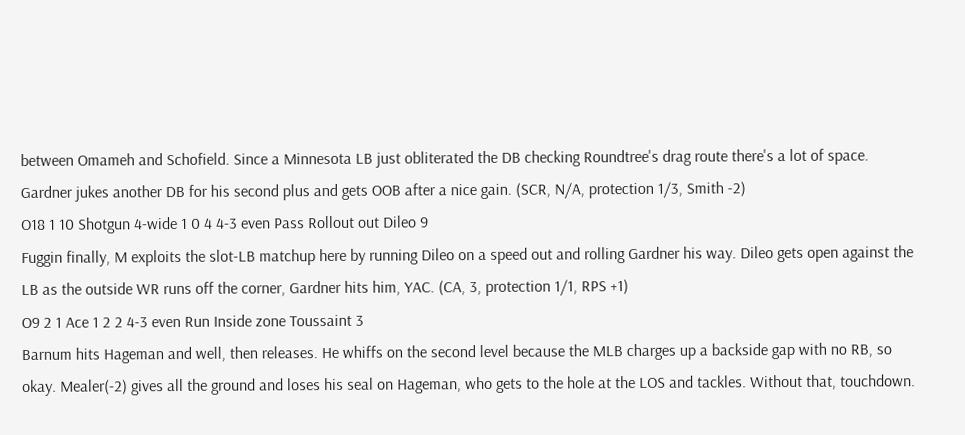between Omameh and Schofield. Since a Minnesota LB just obliterated the DB checking Roundtree's drag route there's a lot of space. Gardner jukes another DB for his second plus and gets OOB after a nice gain. (SCR, N/A, protection 1/3, Smith -2)
O18 1 10 Shotgun 4-wide 1 0 4 4-3 even Pass Rollout out Dileo 9
Fuggin finally, M exploits the slot-LB matchup here by running Dileo on a speed out and rolling Gardner his way. Dileo gets open against the LB as the outside WR runs off the corner, Gardner hits him, YAC. (CA, 3, protection 1/1, RPS +1)
O9 2 1 Ace 1 2 2 4-3 even Run Inside zone Toussaint 3
Barnum hits Hageman and well, then releases. He whiffs on the second level because the MLB charges up a backside gap with no RB, so okay. Mealer(-2) gives all the ground and loses his seal on Hageman, who gets to the hole at the LOS and tackles. Without that, touchdown.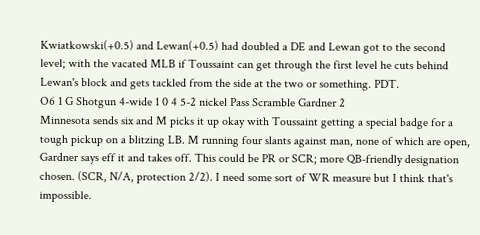Kwiatkowski(+0.5) and Lewan(+0.5) had doubled a DE and Lewan got to the second level; with the vacated MLB if Toussaint can get through the first level he cuts behind Lewan's block and gets tackled from the side at the two or something. PDT.
O6 1 G Shotgun 4-wide 1 0 4 5-2 nickel Pass Scramble Gardner 2
Minnesota sends six and M picks it up okay with Toussaint getting a special badge for a tough pickup on a blitzing LB. M running four slants against man, none of which are open, Gardner says eff it and takes off. This could be PR or SCR; more QB-friendly designation chosen. (SCR, N/A, protection 2/2). I need some sort of WR measure but I think that's impossible.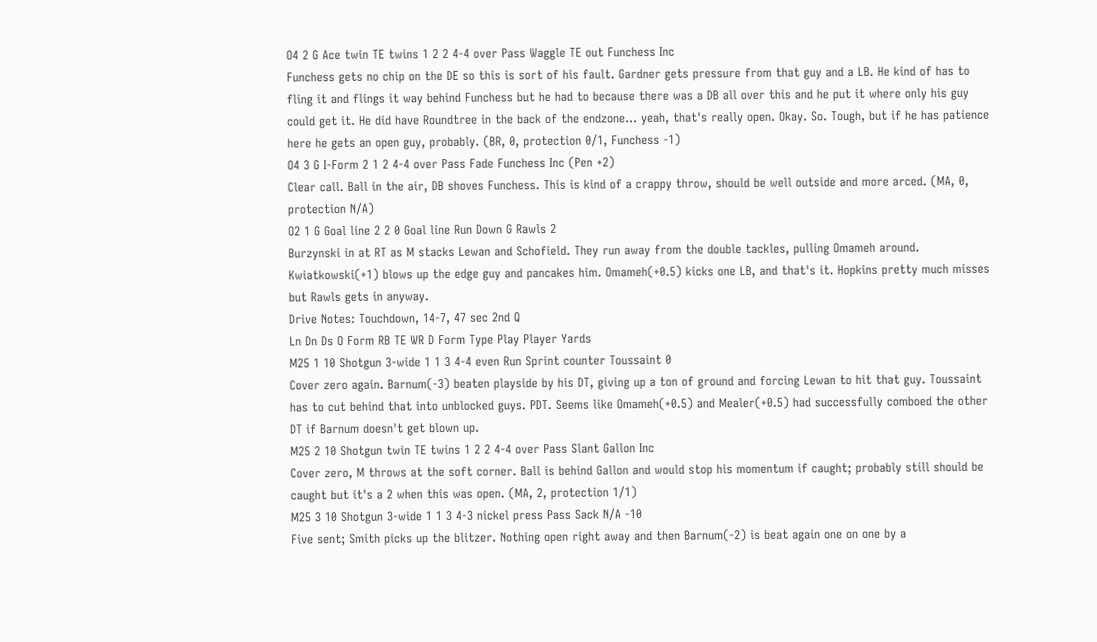O4 2 G Ace twin TE twins 1 2 2 4-4 over Pass Waggle TE out Funchess Inc
Funchess gets no chip on the DE so this is sort of his fault. Gardner gets pressure from that guy and a LB. He kind of has to fling it and flings it way behind Funchess but he had to because there was a DB all over this and he put it where only his guy could get it. He did have Roundtree in the back of the endzone... yeah, that's really open. Okay. So. Tough, but if he has patience here he gets an open guy, probably. (BR, 0, protection 0/1, Funchess -1)
O4 3 G I-Form 2 1 2 4-4 over Pass Fade Funchess Inc (Pen +2)
Clear call. Ball in the air, DB shoves Funchess. This is kind of a crappy throw, should be well outside and more arced. (MA, 0, protection N/A)
O2 1 G Goal line 2 2 0 Goal line Run Down G Rawls 2
Burzynski in at RT as M stacks Lewan and Schofield. They run away from the double tackles, pulling Omameh around. Kwiatkowski(+1) blows up the edge guy and pancakes him. Omameh(+0.5) kicks one LB, and that's it. Hopkins pretty much misses but Rawls gets in anyway.
Drive Notes: Touchdown, 14-7, 47 sec 2nd Q
Ln Dn Ds O Form RB TE WR D Form Type Play Player Yards
M25 1 10 Shotgun 3-wide 1 1 3 4-4 even Run Sprint counter Toussaint 0
Cover zero again. Barnum(-3) beaten playside by his DT, giving up a ton of ground and forcing Lewan to hit that guy. Toussaint has to cut behind that into unblocked guys. PDT. Seems like Omameh(+0.5) and Mealer(+0.5) had successfully comboed the other DT if Barnum doesn't get blown up.
M25 2 10 Shotgun twin TE twins 1 2 2 4-4 over Pass Slant Gallon Inc
Cover zero, M throws at the soft corner. Ball is behind Gallon and would stop his momentum if caught; probably still should be caught but it's a 2 when this was open. (MA, 2, protection 1/1)
M25 3 10 Shotgun 3-wide 1 1 3 4-3 nickel press Pass Sack N/A -10
Five sent; Smith picks up the blitzer. Nothing open right away and then Barnum(-2) is beat again one on one by a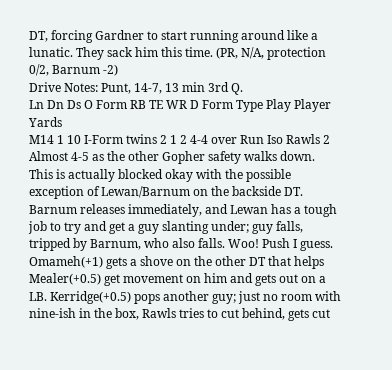DT, forcing Gardner to start running around like a lunatic. They sack him this time. (PR, N/A, protection 0/2, Barnum -2)
Drive Notes: Punt, 14-7, 13 min 3rd Q.
Ln Dn Ds O Form RB TE WR D Form Type Play Player Yards
M14 1 10 I-Form twins 2 1 2 4-4 over Run Iso Rawls 2
Almost 4-5 as the other Gopher safety walks down. This is actually blocked okay with the possible exception of Lewan/Barnum on the backside DT. Barnum releases immediately, and Lewan has a tough job to try and get a guy slanting under; guy falls, tripped by Barnum, who also falls. Woo! Push I guess. Omameh(+1) gets a shove on the other DT that helps Mealer(+0.5) get movement on him and gets out on a LB. Kerridge(+0.5) pops another guy; just no room with nine-ish in the box, Rawls tries to cut behind, gets cut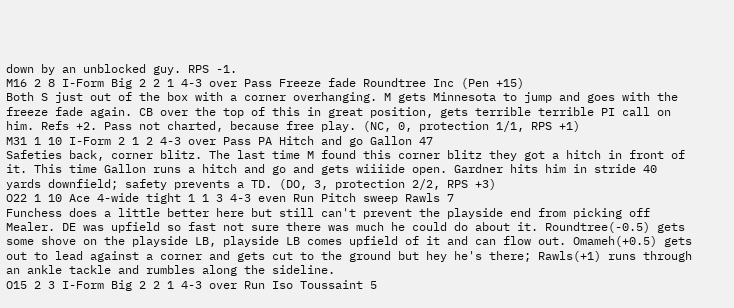down by an unblocked guy. RPS -1.
M16 2 8 I-Form Big 2 2 1 4-3 over Pass Freeze fade Roundtree Inc (Pen +15)
Both S just out of the box with a corner overhanging. M gets Minnesota to jump and goes with the freeze fade again. CB over the top of this in great position, gets terrible terrible PI call on him. Refs +2. Pass not charted, because free play. (NC, 0, protection 1/1, RPS +1)
M31 1 10 I-Form 2 1 2 4-3 over Pass PA Hitch and go Gallon 47
Safeties back, corner blitz. The last time M found this corner blitz they got a hitch in front of it. This time Gallon runs a hitch and go and gets wiiiide open. Gardner hits him in stride 40 yards downfield; safety prevents a TD. (DO, 3, protection 2/2, RPS +3)
O22 1 10 Ace 4-wide tight 1 1 3 4-3 even Run Pitch sweep Rawls 7
Funchess does a little better here but still can't prevent the playside end from picking off Mealer. DE was upfield so fast not sure there was much he could do about it. Roundtree(-0.5) gets some shove on the playside LB, playside LB comes upfield of it and can flow out. Omameh(+0.5) gets out to lead against a corner and gets cut to the ground but hey he's there; Rawls(+1) runs through an ankle tackle and rumbles along the sideline.
O15 2 3 I-Form Big 2 2 1 4-3 over Run Iso Toussaint 5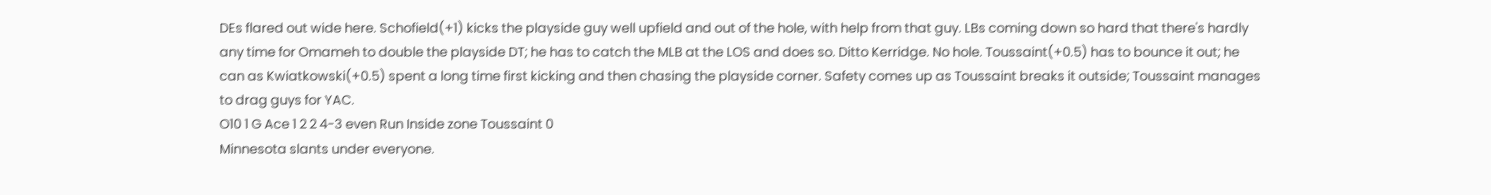DEs flared out wide here. Schofield(+1) kicks the playside guy well upfield and out of the hole, with help from that guy. LBs coming down so hard that there's hardly any time for Omameh to double the playside DT; he has to catch the MLB at the LOS and does so. Ditto Kerridge. No hole. Toussaint(+0.5) has to bounce it out; he can as Kwiatkowski(+0.5) spent a long time first kicking and then chasing the playside corner. Safety comes up as Toussaint breaks it outside; Toussaint manages to drag guys for YAC.
O10 1 G Ace 1 2 2 4-3 even Run Inside zone Toussaint 0
Minnesota slants under everyone.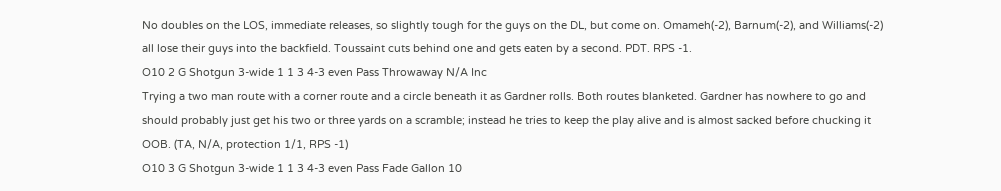No doubles on the LOS, immediate releases, so slightly tough for the guys on the DL, but come on. Omameh(-2), Barnum(-2), and Williams(-2) all lose their guys into the backfield. Toussaint cuts behind one and gets eaten by a second. PDT. RPS -1.
O10 2 G Shotgun 3-wide 1 1 3 4-3 even Pass Throwaway N/A Inc
Trying a two man route with a corner route and a circle beneath it as Gardner rolls. Both routes blanketed. Gardner has nowhere to go and should probably just get his two or three yards on a scramble; instead he tries to keep the play alive and is almost sacked before chucking it OOB. (TA, N/A, protection 1/1, RPS -1)
O10 3 G Shotgun 3-wide 1 1 3 4-3 even Pass Fade Gallon 10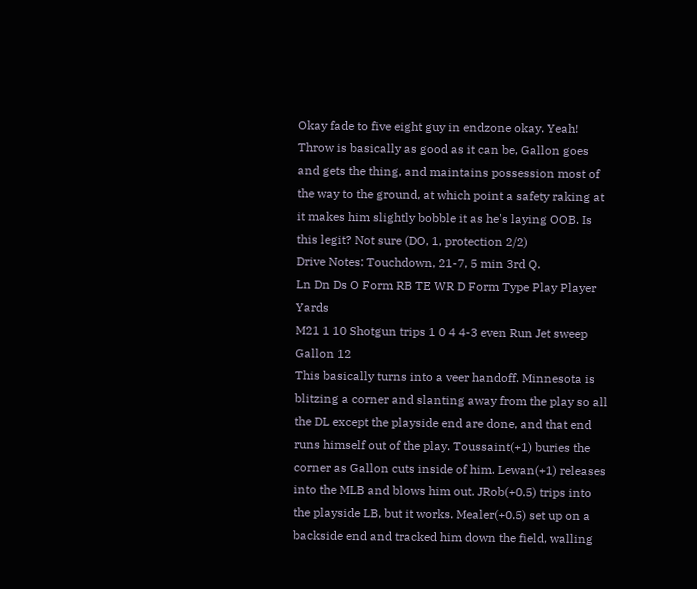Okay fade to five eight guy in endzone okay. Yeah! Throw is basically as good as it can be, Gallon goes and gets the thing, and maintains possession most of the way to the ground, at which point a safety raking at it makes him slightly bobble it as he's laying OOB. Is this legit? Not sure (DO, 1, protection 2/2)
Drive Notes: Touchdown, 21-7, 5 min 3rd Q.
Ln Dn Ds O Form RB TE WR D Form Type Play Player Yards
M21 1 10 Shotgun trips 1 0 4 4-3 even Run Jet sweep Gallon 12
This basically turns into a veer handoff. Minnesota is blitzing a corner and slanting away from the play so all the DL except the playside end are done, and that end runs himself out of the play. Toussaint(+1) buries the corner as Gallon cuts inside of him. Lewan(+1) releases into the MLB and blows him out. JRob(+0.5) trips into the playside LB, but it works. Mealer(+0.5) set up on a backside end and tracked him down the field, walling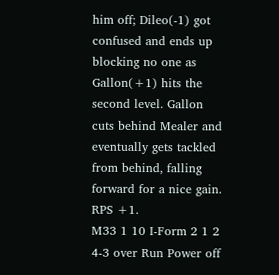him off; Dileo(-1) got confused and ends up blocking no one as Gallon(+1) hits the second level. Gallon cuts behind Mealer and eventually gets tackled from behind, falling forward for a nice gain. RPS +1.
M33 1 10 I-Form 2 1 2 4-3 over Run Power off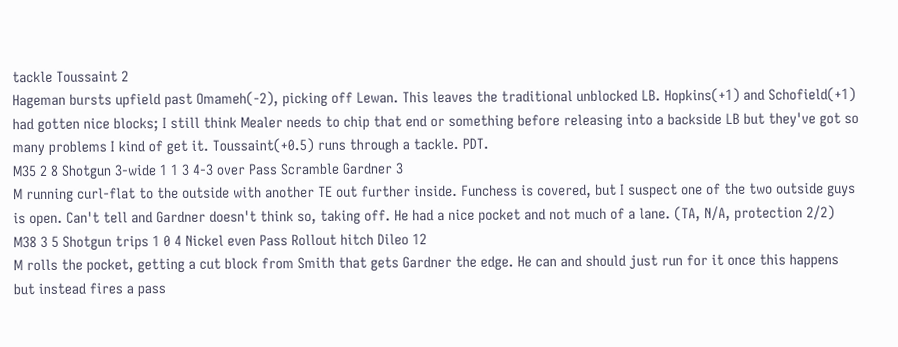tackle Toussaint 2
Hageman bursts upfield past Omameh(-2), picking off Lewan. This leaves the traditional unblocked LB. Hopkins(+1) and Schofield(+1) had gotten nice blocks; I still think Mealer needs to chip that end or something before releasing into a backside LB but they've got so many problems I kind of get it. Toussaint(+0.5) runs through a tackle. PDT.
M35 2 8 Shotgun 3-wide 1 1 3 4-3 over Pass Scramble Gardner 3
M running curl-flat to the outside with another TE out further inside. Funchess is covered, but I suspect one of the two outside guys is open. Can't tell and Gardner doesn't think so, taking off. He had a nice pocket and not much of a lane. (TA, N/A, protection 2/2)
M38 3 5 Shotgun trips 1 0 4 Nickel even Pass Rollout hitch Dileo 12
M rolls the pocket, getting a cut block from Smith that gets Gardner the edge. He can and should just run for it once this happens but instead fires a pass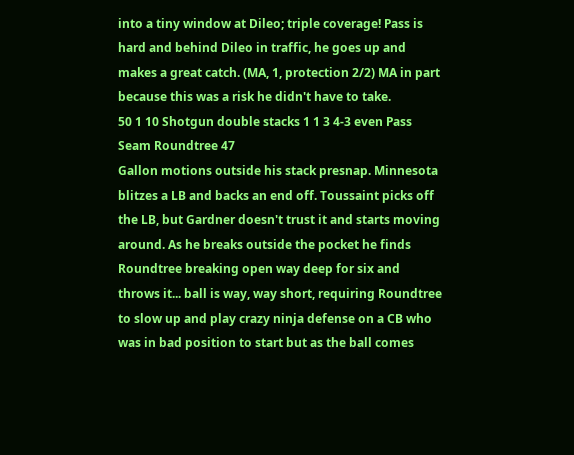into a tiny window at Dileo; triple coverage! Pass is hard and behind Dileo in traffic, he goes up and makes a great catch. (MA, 1, protection 2/2) MA in part because this was a risk he didn't have to take.
50 1 10 Shotgun double stacks 1 1 3 4-3 even Pass Seam Roundtree 47
Gallon motions outside his stack presnap. Minnesota blitzes a LB and backs an end off. Toussaint picks off the LB, but Gardner doesn't trust it and starts moving around. As he breaks outside the pocket he finds Roundtree breaking open way deep for six and throws it... ball is way, way short, requiring Roundtree to slow up and play crazy ninja defense on a CB who was in bad position to start but as the ball comes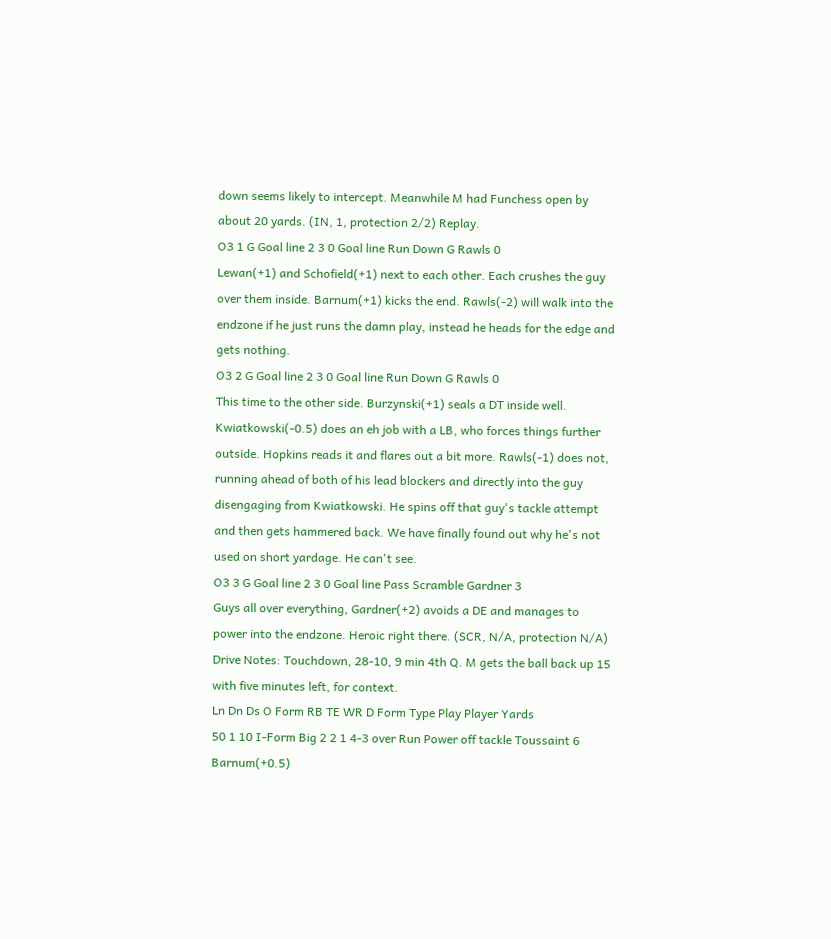down seems likely to intercept. Meanwhile M had Funchess open by about 20 yards. (IN, 1, protection 2/2) Replay.
O3 1 G Goal line 2 3 0 Goal line Run Down G Rawls 0
Lewan(+1) and Schofield(+1) next to each other. Each crushes the guy over them inside. Barnum(+1) kicks the end. Rawls(-2) will walk into the endzone if he just runs the damn play, instead he heads for the edge and gets nothing.
O3 2 G Goal line 2 3 0 Goal line Run Down G Rawls 0
This time to the other side. Burzynski(+1) seals a DT inside well. Kwiatkowski(-0.5) does an eh job with a LB, who forces things further outside. Hopkins reads it and flares out a bit more. Rawls(-1) does not, running ahead of both of his lead blockers and directly into the guy disengaging from Kwiatkowski. He spins off that guy's tackle attempt and then gets hammered back. We have finally found out why he's not used on short yardage. He can't see.
O3 3 G Goal line 2 3 0 Goal line Pass Scramble Gardner 3
Guys all over everything, Gardner(+2) avoids a DE and manages to power into the endzone. Heroic right there. (SCR, N/A, protection N/A)
Drive Notes: Touchdown, 28-10, 9 min 4th Q. M gets the ball back up 15 with five minutes left, for context.
Ln Dn Ds O Form RB TE WR D Form Type Play Player Yards
50 1 10 I-Form Big 2 2 1 4-3 over Run Power off tackle Toussaint 6
Barnum(+0.5)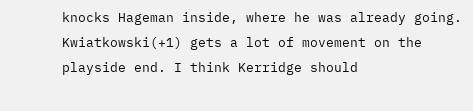knocks Hageman inside, where he was already going. Kwiatkowski(+1) gets a lot of movement on the playside end. I think Kerridge should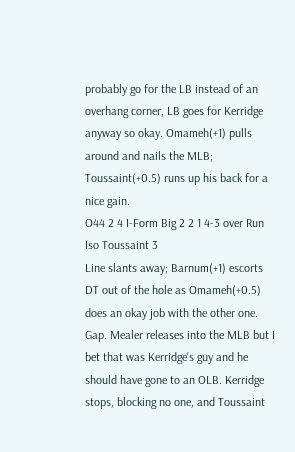probably go for the LB instead of an overhang corner, LB goes for Kerridge anyway so okay. Omameh(+1) pulls around and nails the MLB; Toussaint(+0.5) runs up his back for a nice gain.
O44 2 4 I-Form Big 2 2 1 4-3 over Run Iso Toussaint 3
Line slants away; Barnum(+1) escorts DT out of the hole as Omameh(+0.5) does an okay job with the other one. Gap. Mealer releases into the MLB but I bet that was Kerridge's guy and he should have gone to an OLB. Kerridge stops, blocking no one, and Toussaint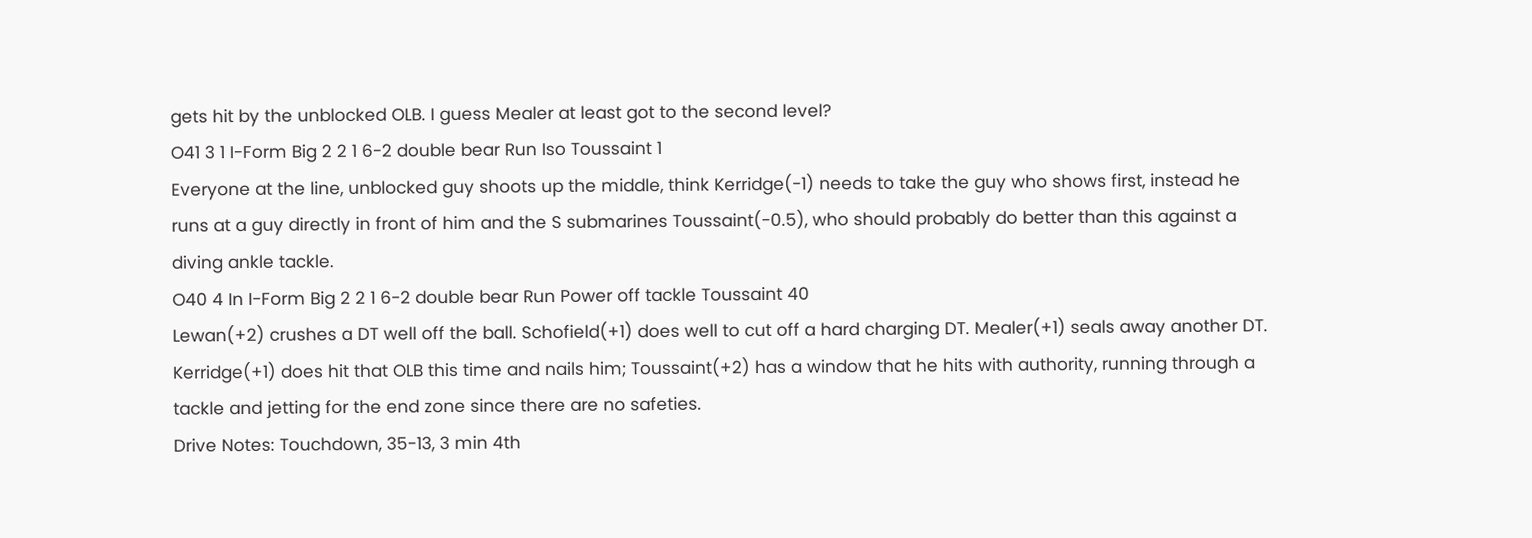gets hit by the unblocked OLB. I guess Mealer at least got to the second level?
O41 3 1 I-Form Big 2 2 1 6-2 double bear Run Iso Toussaint 1
Everyone at the line, unblocked guy shoots up the middle, think Kerridge(-1) needs to take the guy who shows first, instead he runs at a guy directly in front of him and the S submarines Toussaint(-0.5), who should probably do better than this against a diving ankle tackle.
O40 4 In I-Form Big 2 2 1 6-2 double bear Run Power off tackle Toussaint 40
Lewan(+2) crushes a DT well off the ball. Schofield(+1) does well to cut off a hard charging DT. Mealer(+1) seals away another DT. Kerridge(+1) does hit that OLB this time and nails him; Toussaint(+2) has a window that he hits with authority, running through a tackle and jetting for the end zone since there are no safeties.
Drive Notes: Touchdown, 35-13, 3 min 4th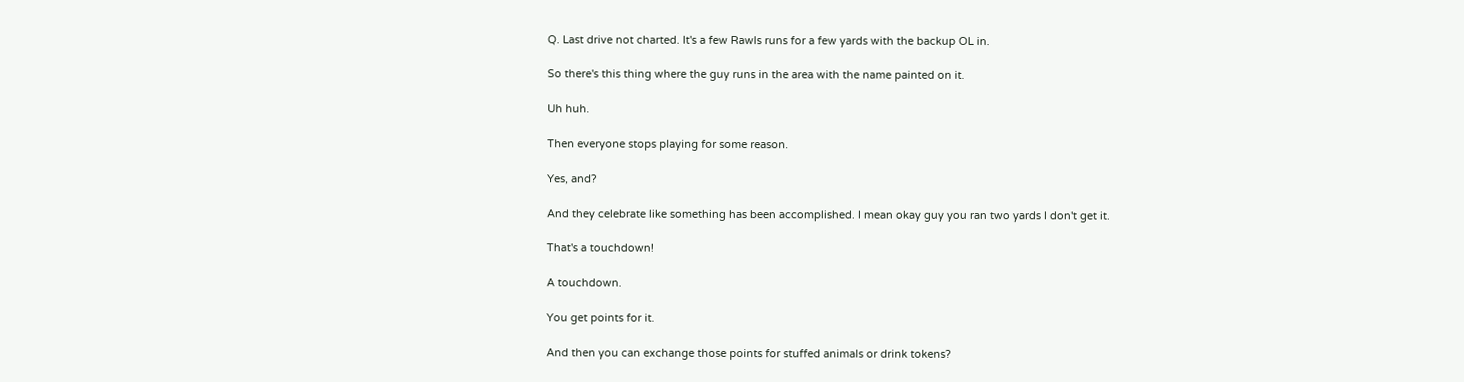Q. Last drive not charted. It's a few Rawls runs for a few yards with the backup OL in.

So there's this thing where the guy runs in the area with the name painted on it.

Uh huh.

Then everyone stops playing for some reason.

Yes, and?

And they celebrate like something has been accomplished. I mean okay guy you ran two yards I don't get it.

That's a touchdown!

A touchdown.

You get points for it.

And then you can exchange those points for stuffed animals or drink tokens?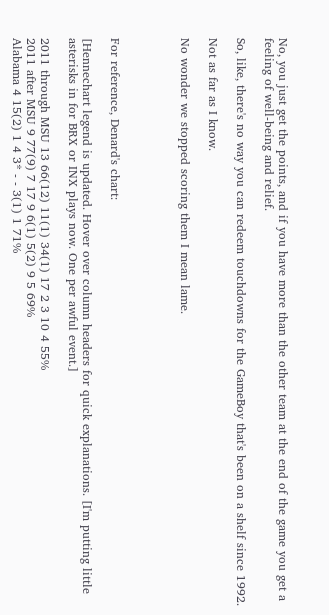No, you just get the points, and if you have more than the other team at the end of the game you get a feeling of well-being and relief.

So, like, there's no way you can redeem touchdowns for the GameBoy that's been on a shelf since 1992.

Not as far as I know.

No wonder we stopped scoring them I mean lame.




For reference, Denard's chart:

[Hennechart legend is updated. Hover over column headers for quick explanations. [I'm putting little asterisks in for BRX or INX plays now. One per awful event.]

2011 through MSU 13 66(12) 11(1) 34(1) 17 2 3 10 4 55%
2011 after MSU 9 77(9) 7 17 9 6(1) 5(2) 9 5 69%
Alabama 4 15(2) 1 4 3* - - 3(1) 1 71%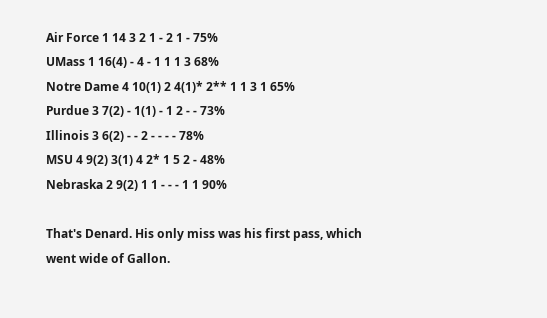Air Force 1 14 3 2 1 - 2 1 - 75%
UMass 1 16(4) - 4 - 1 1 1 3 68%
Notre Dame 4 10(1) 2 4(1)* 2** 1 1 3 1 65%
Purdue 3 7(2) - 1(1) - 1 2 - - 73%
Illinois 3 6(2) - - 2 - - - - 78%
MSU 4 9(2) 3(1) 4 2* 1 5 2 - 48%
Nebraska 2 9(2) 1 1 - - - 1 1 90%

That's Denard. His only miss was his first pass, which went wide of Gallon.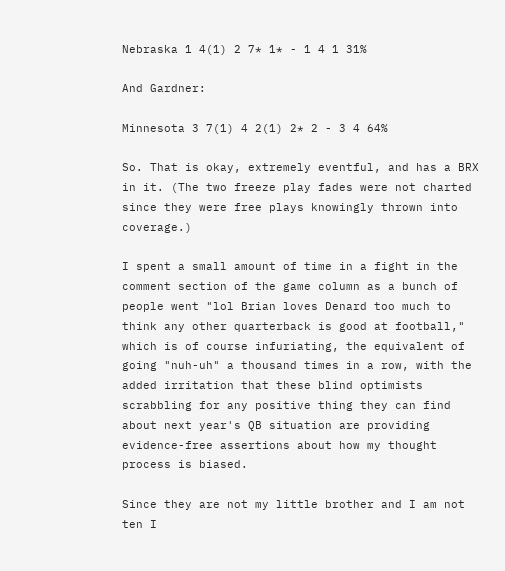Nebraska 1 4(1) 2 7* 1* - 1 4 1 31%

And Gardner:

Minnesota 3 7(1) 4 2(1) 2* 2 - 3 4 64%

So. That is okay, extremely eventful, and has a BRX in it. (The two freeze play fades were not charted since they were free plays knowingly thrown into coverage.)

I spent a small amount of time in a fight in the comment section of the game column as a bunch of people went "lol Brian loves Denard too much to think any other quarterback is good at football," which is of course infuriating, the equivalent of going "nuh-uh" a thousand times in a row, with the added irritation that these blind optimists scrabbling for any positive thing they can find about next year's QB situation are providing evidence-free assertions about how my thought process is biased.

Since they are not my little brother and I am not ten I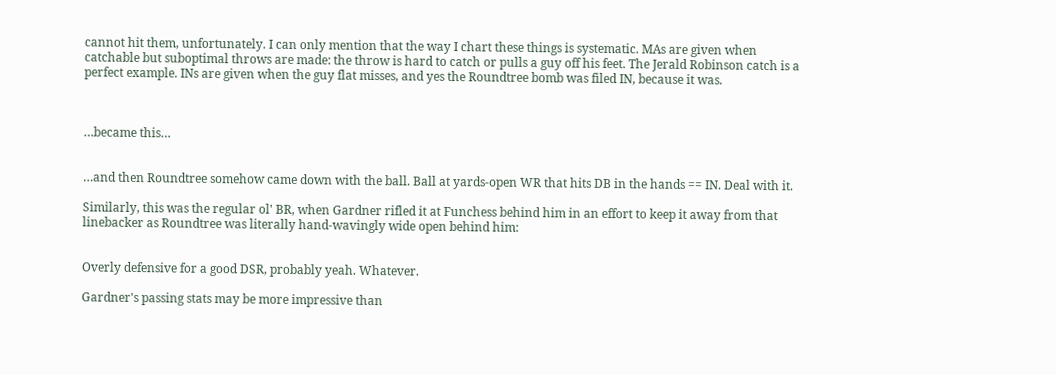cannot hit them, unfortunately. I can only mention that the way I chart these things is systematic. MAs are given when catchable but suboptimal throws are made: the throw is hard to catch or pulls a guy off his feet. The Jerald Robinson catch is a perfect example. INs are given when the guy flat misses, and yes the Roundtree bomb was filed IN, because it was.



…became this…


…and then Roundtree somehow came down with the ball. Ball at yards-open WR that hits DB in the hands == IN. Deal with it.

Similarly, this was the regular ol' BR, when Gardner rifled it at Funchess behind him in an effort to keep it away from that linebacker as Roundtree was literally hand-wavingly wide open behind him:


Overly defensive for a good DSR, probably yeah. Whatever.

Gardner's passing stats may be more impressive than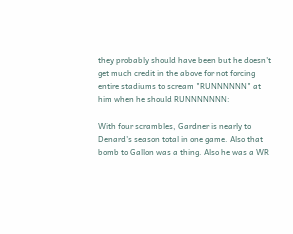they probably should have been but he doesn't get much credit in the above for not forcing entire stadiums to scream "RUNNNNNN" at him when he should RUNNNNNNN:

With four scrambles, Gardner is nearly to Denard's season total in one game. Also that bomb to Gallon was a thing. Also he was a WR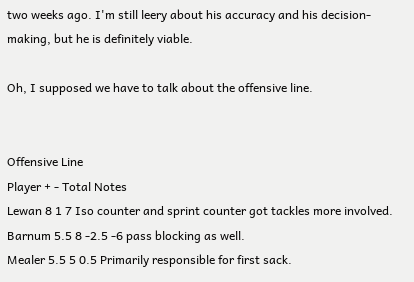two weeks ago. I'm still leery about his accuracy and his decision-making, but he is definitely viable.

Oh, I supposed we have to talk about the offensive line.


Offensive Line
Player + - Total Notes
Lewan 8 1 7 Iso counter and sprint counter got tackles more involved.
Barnum 5.5 8 -2.5 -6 pass blocking as well.
Mealer 5.5 5 0.5 Primarily responsible for first sack.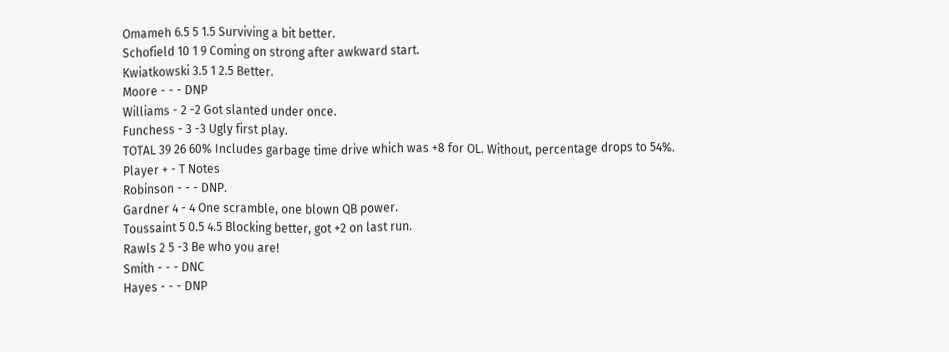Omameh 6.5 5 1.5 Surviving a bit better.
Schofield 10 1 9 Coming on strong after awkward start.
Kwiatkowski 3.5 1 2.5 Better.
Moore - - - DNP
Williams - 2 -2 Got slanted under once.
Funchess - 3 -3 Ugly first play.
TOTAL 39 26 60% Includes garbage time drive which was +8 for OL. Without, percentage drops to 54%.
Player + - T Notes
Robinson - - - DNP.
Gardner 4 - 4 One scramble, one blown QB power.
Toussaint 5 0.5 4.5 Blocking better, got +2 on last run.
Rawls 2 5 -3 Be who you are!
Smith - - - DNC
Hayes - - - DNP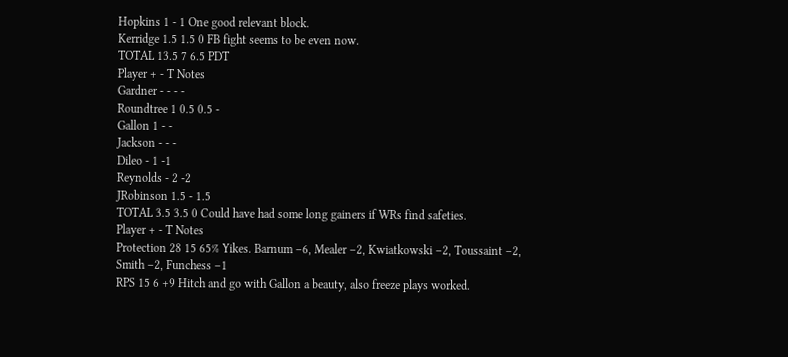Hopkins 1 - 1 One good relevant block.
Kerridge 1.5 1.5 0 FB fight seems to be even now.
TOTAL 13.5 7 6.5 PDT
Player + - T Notes
Gardner - - - -
Roundtree 1 0.5 0.5 -
Gallon 1 - -
Jackson - - -
Dileo - 1 -1
Reynolds - 2 -2
JRobinson 1.5 - 1.5
TOTAL 3.5 3.5 0 Could have had some long gainers if WRs find safeties.
Player + - T Notes
Protection 28 15 65% Yikes. Barnum –6, Mealer –2, Kwiatkowski –2, Toussaint –2, Smith –2, Funchess –1
RPS 15 6 +9 Hitch and go with Gallon a beauty, also freeze plays worked.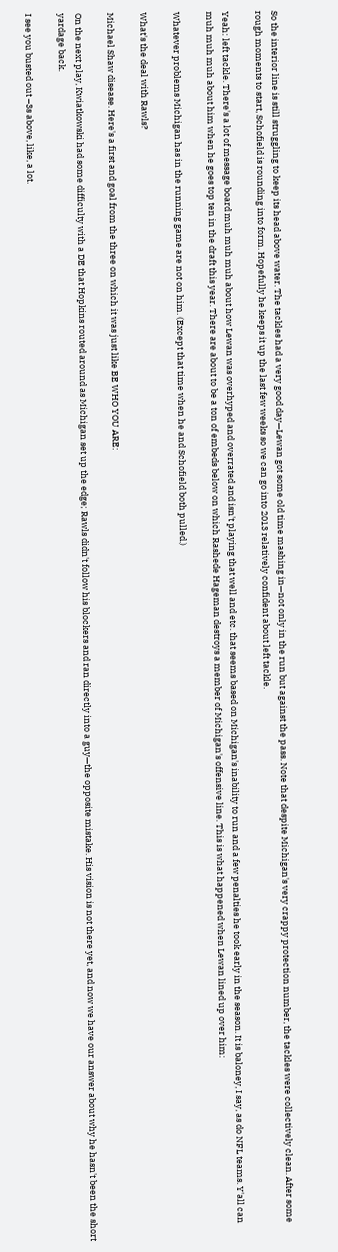So the interior line is still struggling to keep its head above water. The tackles had a very good day—Lewan got some old time mashing in—not only in the run but against the pass. Note that despite Michigan's very crappy protection number, the tackles were collectively clean. After some rough moments to start, Schofield is rounding into form. Hopefully he keeps it up the last few weeks so we can go into 2013 relatively confident about left tackle.

Yeah: left tackle. There's a lot of message board muh muh muh about how Lewan was overhyped and overrated and isn't playing that well and etc. that seems based on Michigan's inability to run and a few penalties he took early in the season. It is baloney, I say, as do NFL teams. Y'all can muh muh muh about him when he goes top ten in the draft this year. There are about to be a ton of embeds below on which Rashede Hageman destroys a member of Michigan's offensive line. This is what happened when Lewan lined up over him:

Whatever problems Michigan has in the running game are not on him. (Except that time when he and Schofield both pulled.)

What's the deal with Rawls?

Michael Shaw disease. Here's a first and goal from the three on which it was just like BE WHO YOU ARE:

On the next play, Kwiatkowski had some difficulty with a DE that Hopkins routed around as Michigan set up the edge; Rawls didn't follow his blockers and ran directly into a guy—the opposite mistake. His vision is not there yet, and now we have our answer about why he hasn't been the short yardage back.

I see you busted out –3s above, like, a lot.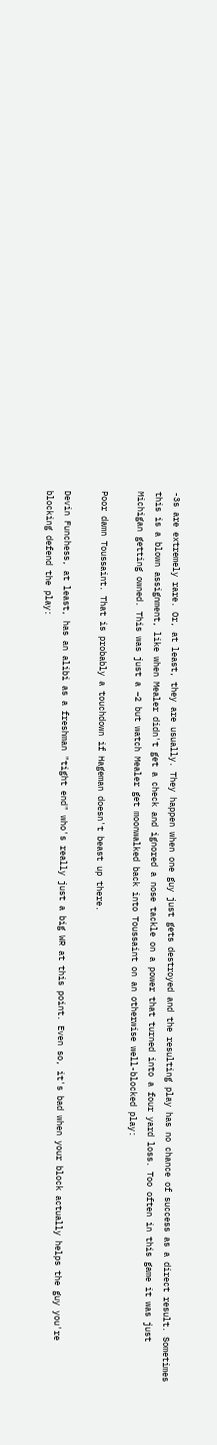-3s are extremely rare. Or, at least, they are usually. They happen when one guy just gets destroyed and the resulting play has no chance of success as a direct result. Sometimes this is a blown assignment, like when Mealer didn't get a check and ignored a nose tackle on a power that turned into a four yard loss. Too often in this game it was just Michigan getting owned. This was just a –2 but watch Mealer get moonwalked back into Toussaint on an otherwise well-blocked play:

Poor damn Toussaint. That is probably a touchdown if Hageman doesn't beast up there.

Devin Funchess, at least, has an alibi as a freshman "tight end" who's really just a big WR at this point. Even so, it's bad when your block actually helps the guy you're blocking defend the play: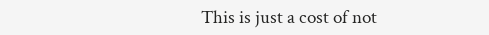This is just a cost of not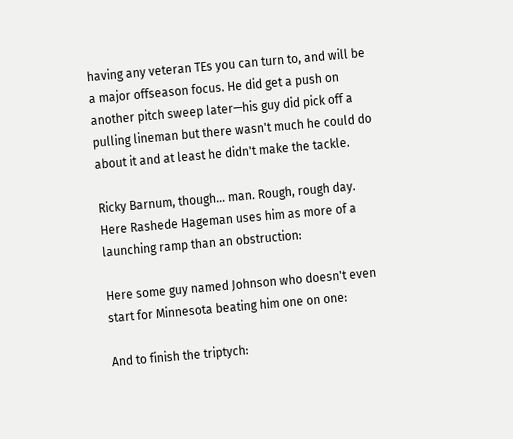having any veteran TEs you can turn to, and will be a major offseason focus. He did get a push on another pitch sweep later—his guy did pick off a pulling lineman but there wasn't much he could do about it and at least he didn't make the tackle.

Ricky Barnum, though… man. Rough, rough day. Here Rashede Hageman uses him as more of a launching ramp than an obstruction:

Here some guy named Johnson who doesn't even start for Minnesota beating him one on one:

And to finish the triptych: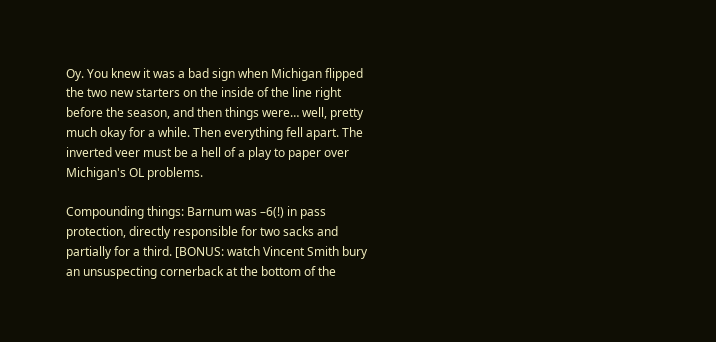Oy. You knew it was a bad sign when Michigan flipped the two new starters on the inside of the line right before the season, and then things were… well, pretty much okay for a while. Then everything fell apart. The inverted veer must be a hell of a play to paper over Michigan's OL problems.

Compounding things: Barnum was –6(!) in pass protection, directly responsible for two sacks and partially for a third. [BONUS: watch Vincent Smith bury an unsuspecting cornerback at the bottom of the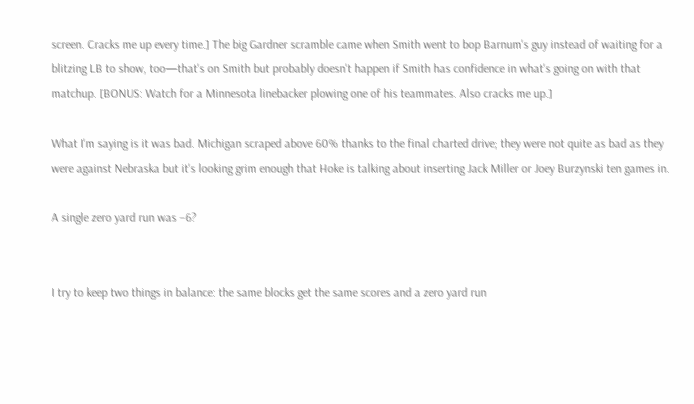screen. Cracks me up every time.] The big Gardner scramble came when Smith went to bop Barnum's guy instead of waiting for a blitzing LB to show, too—that's on Smith but probably doesn't happen if Smith has confidence in what's going on with that matchup. [BONUS: Watch for a Minnesota linebacker plowing one of his teammates. Also cracks me up.]

What I'm saying is it was bad. Michigan scraped above 60% thanks to the final charted drive; they were not quite as bad as they were against Nebraska but it's looking grim enough that Hoke is talking about inserting Jack Miller or Joey Burzynski ten games in.

A single zero yard run was –6?


I try to keep two things in balance: the same blocks get the same scores and a zero yard run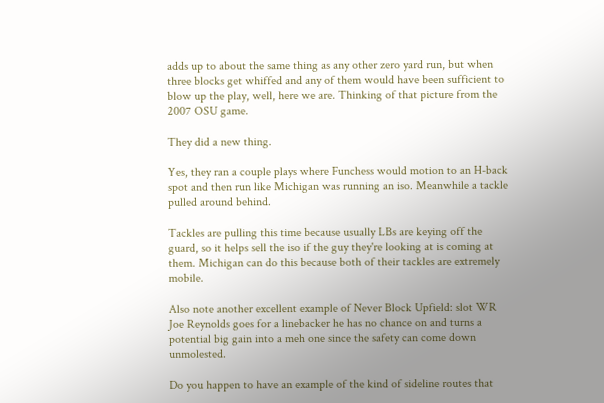adds up to about the same thing as any other zero yard run, but when three blocks get whiffed and any of them would have been sufficient to blow up the play, well, here we are. Thinking of that picture from the 2007 OSU game.

They did a new thing.

Yes, they ran a couple plays where Funchess would motion to an H-back spot and then run like Michigan was running an iso. Meanwhile a tackle pulled around behind.

Tackles are pulling this time because usually LBs are keying off the guard, so it helps sell the iso if the guy they're looking at is coming at them. Michigan can do this because both of their tackles are extremely mobile.

Also note another excellent example of Never Block Upfield: slot WR Joe Reynolds goes for a linebacker he has no chance on and turns a potential big gain into a meh one since the safety can come down unmolested.

Do you happen to have an example of the kind of sideline routes that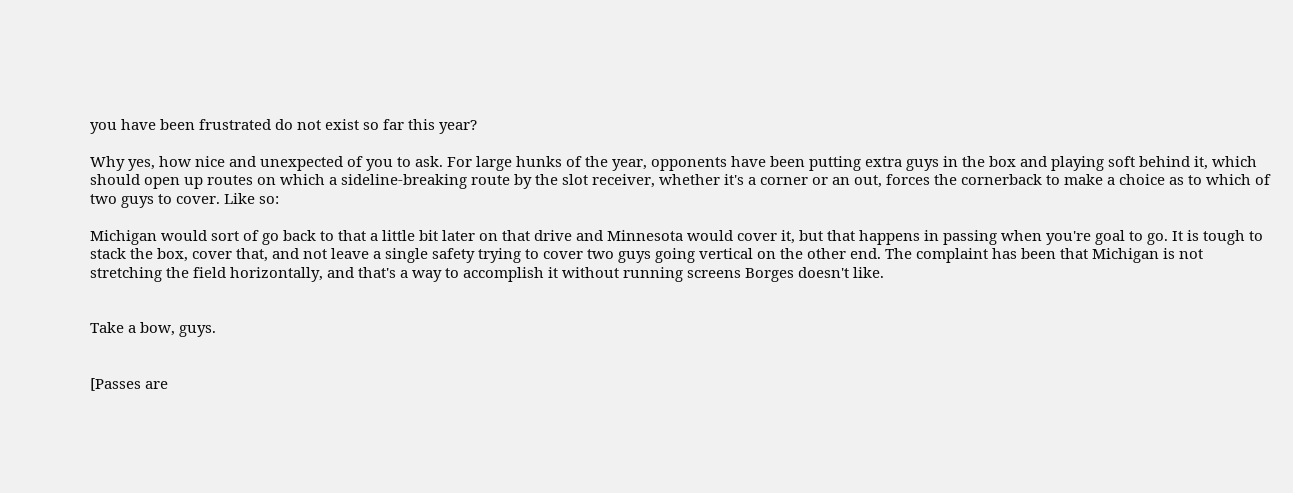you have been frustrated do not exist so far this year?

Why yes, how nice and unexpected of you to ask. For large hunks of the year, opponents have been putting extra guys in the box and playing soft behind it, which should open up routes on which a sideline-breaking route by the slot receiver, whether it's a corner or an out, forces the cornerback to make a choice as to which of two guys to cover. Like so:

Michigan would sort of go back to that a little bit later on that drive and Minnesota would cover it, but that happens in passing when you're goal to go. It is tough to stack the box, cover that, and not leave a single safety trying to cover two guys going vertical on the other end. The complaint has been that Michigan is not stretching the field horizontally, and that's a way to accomplish it without running screens Borges doesn't like.


Take a bow, guys.


[Passes are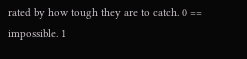rated by how tough they are to catch. 0 == impossible. 1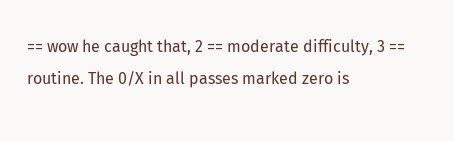== wow he caught that, 2 == moderate difficulty, 3 == routine. The 0/X in all passes marked zero is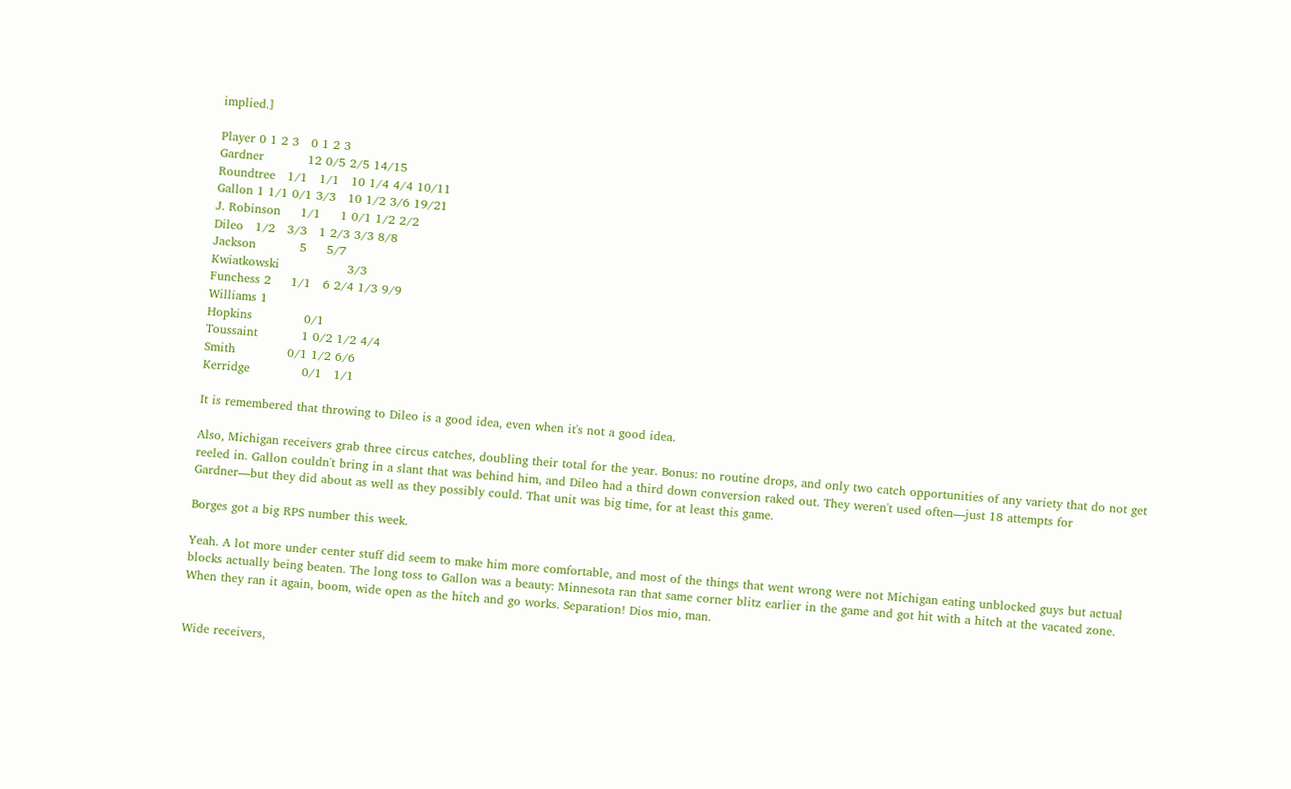implied.]

Player 0 1 2 3   0 1 2 3
Gardner           12 0/5 2/5 14/15
Roundtree   1/1   1/1   10 1/4 4/4 10/11
Gallon 1 1/1 0/1 3/3   10 1/2 3/6 19/21
J. Robinson     1/1     1 0/1 1/2 2/2
Dileo   1/2   3/3   1 2/3 3/3 8/8
Jackson           5     5/7
Kwiatkowski                 3/3
Funchess 2     1/1   6 2/4 1/3 9/9
Williams 1
Hopkins             0/1
Toussaint           1 0/2 1/2 4/4
Smith             0/1 1/2 6/6
Kerridge             0/1   1/1

It is remembered that throwing to Dileo is a good idea, even when it's not a good idea.

Also, Michigan receivers grab three circus catches, doubling their total for the year. Bonus: no routine drops, and only two catch opportunities of any variety that do not get reeled in. Gallon couldn't bring in a slant that was behind him, and Dileo had a third down conversion raked out. They weren't used often—just 18 attempts for Gardner—but they did about as well as they possibly could. That unit was big time, for at least this game.

Borges got a big RPS number this week.

Yeah. A lot more under center stuff did seem to make him more comfortable, and most of the things that went wrong were not Michigan eating unblocked guys but actual blocks actually being beaten. The long toss to Gallon was a beauty: Minnesota ran that same corner blitz earlier in the game and got hit with a hitch at the vacated zone. When they ran it again, boom, wide open as the hitch and go works. Separation! Dios mio, man.


Wide receivers,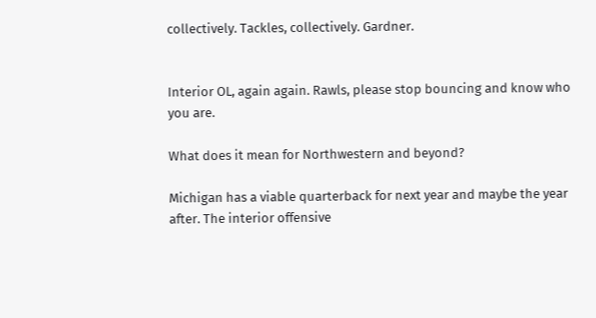collectively. Tackles, collectively. Gardner.


Interior OL, again again. Rawls, please stop bouncing and know who you are.

What does it mean for Northwestern and beyond?

Michigan has a viable quarterback for next year and maybe the year after. The interior offensive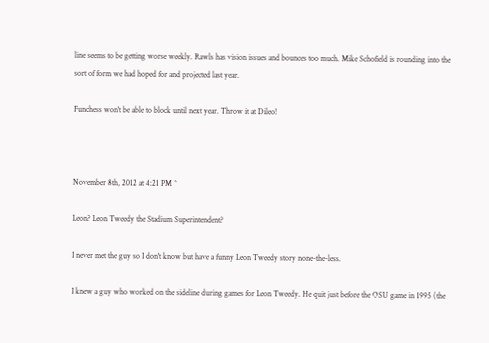line seems to be getting worse weekly. Rawls has vision issues and bounces too much. Mike Schofield is rounding into the sort of form we had hoped for and projected last year.

Funchess won't be able to block until next year. Throw it at Dileo!



November 8th, 2012 at 4:21 PM ^

Leon? Leon Tweedy the Stadium Superintendent?

I never met the guy so I don't know but have a funny Leon Tweedy story none-the-less.

I knew a guy who worked on the sideline during games for Leon Tweedy. He quit just before the OSU game in 1995 (the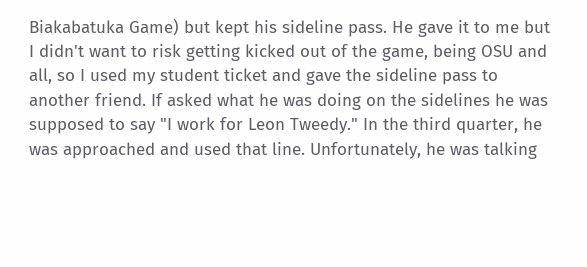Biakabatuka Game) but kept his sideline pass. He gave it to me but I didn't want to risk getting kicked out of the game, being OSU and all, so I used my student ticket and gave the sideline pass to another friend. If asked what he was doing on the sidelines he was supposed to say "I work for Leon Tweedy." In the third quarter, he was approached and used that line. Unfortunately, he was talking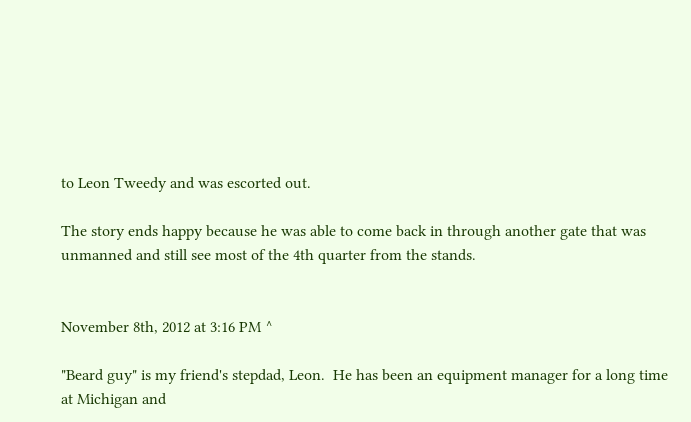to Leon Tweedy and was escorted out.

The story ends happy because he was able to come back in through another gate that was unmanned and still see most of the 4th quarter from the stands.


November 8th, 2012 at 3:16 PM ^

"Beard guy" is my friend's stepdad, Leon.  He has been an equipment manager for a long time at Michigan and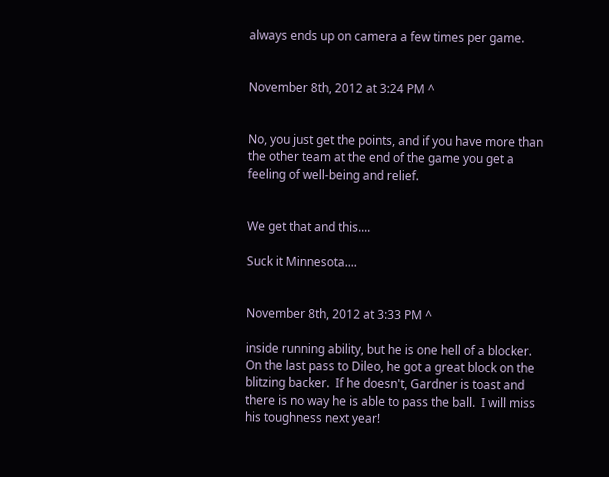always ends up on camera a few times per game.


November 8th, 2012 at 3:24 PM ^


No, you just get the points, and if you have more than the other team at the end of the game you get a feeling of well-being and relief.


We get that and this....

Suck it Minnesota....


November 8th, 2012 at 3:33 PM ^

inside running ability, but he is one hell of a blocker.  On the last pass to Dileo, he got a great block on the blitzing backer.  If he doesn't, Gardner is toast and there is no way he is able to pass the ball.  I will miss his toughness next year!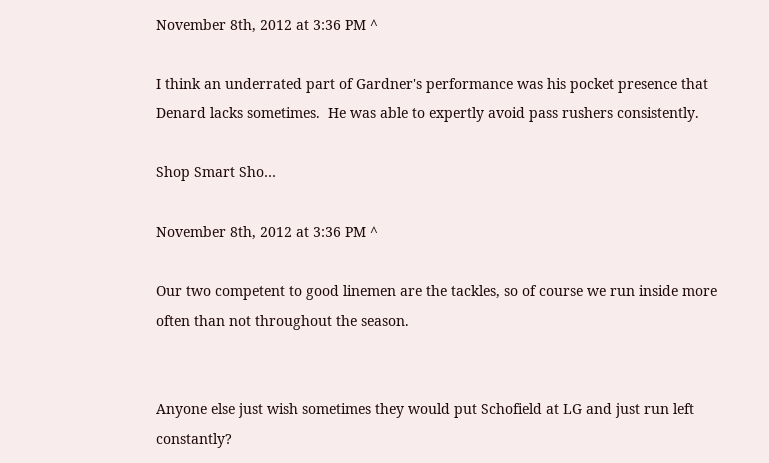November 8th, 2012 at 3:36 PM ^

I think an underrated part of Gardner's performance was his pocket presence that Denard lacks sometimes.  He was able to expertly avoid pass rushers consistently.

Shop Smart Sho…

November 8th, 2012 at 3:36 PM ^

Our two competent to good linemen are the tackles, so of course we run inside more often than not throughout the season.


Anyone else just wish sometimes they would put Schofield at LG and just run left constantly?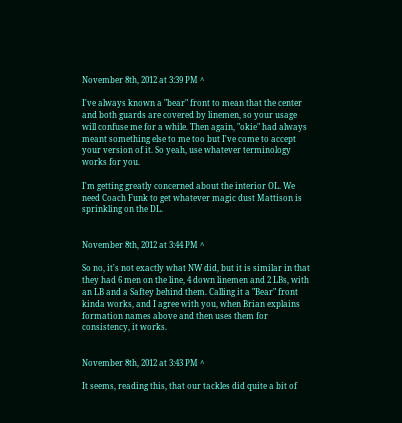November 8th, 2012 at 3:39 PM ^

I've always known a "bear" front to mean that the center and both guards are covered by linemen, so your usage will confuse me for a while. Then again, "okie" had always meant something else to me too but I've come to accept your version of it. So yeah, use whatever terminology works for you.

I'm getting greatly concerned about the interior OL. We need Coach Funk to get whatever magic dust Mattison is sprinkling on the DL.


November 8th, 2012 at 3:44 PM ^

So no, it's not exactly what NW did, but it is similar in that they had 6 men on the line, 4 down linemen and 2 LBs, with an LB and a Saftey behind them. Calling it a "Bear" front kinda works, and I agree with you, when Brian explains formation names above and then uses them for consistency, it works.


November 8th, 2012 at 3:43 PM ^

It seems, reading this, that our tackles did quite a bit of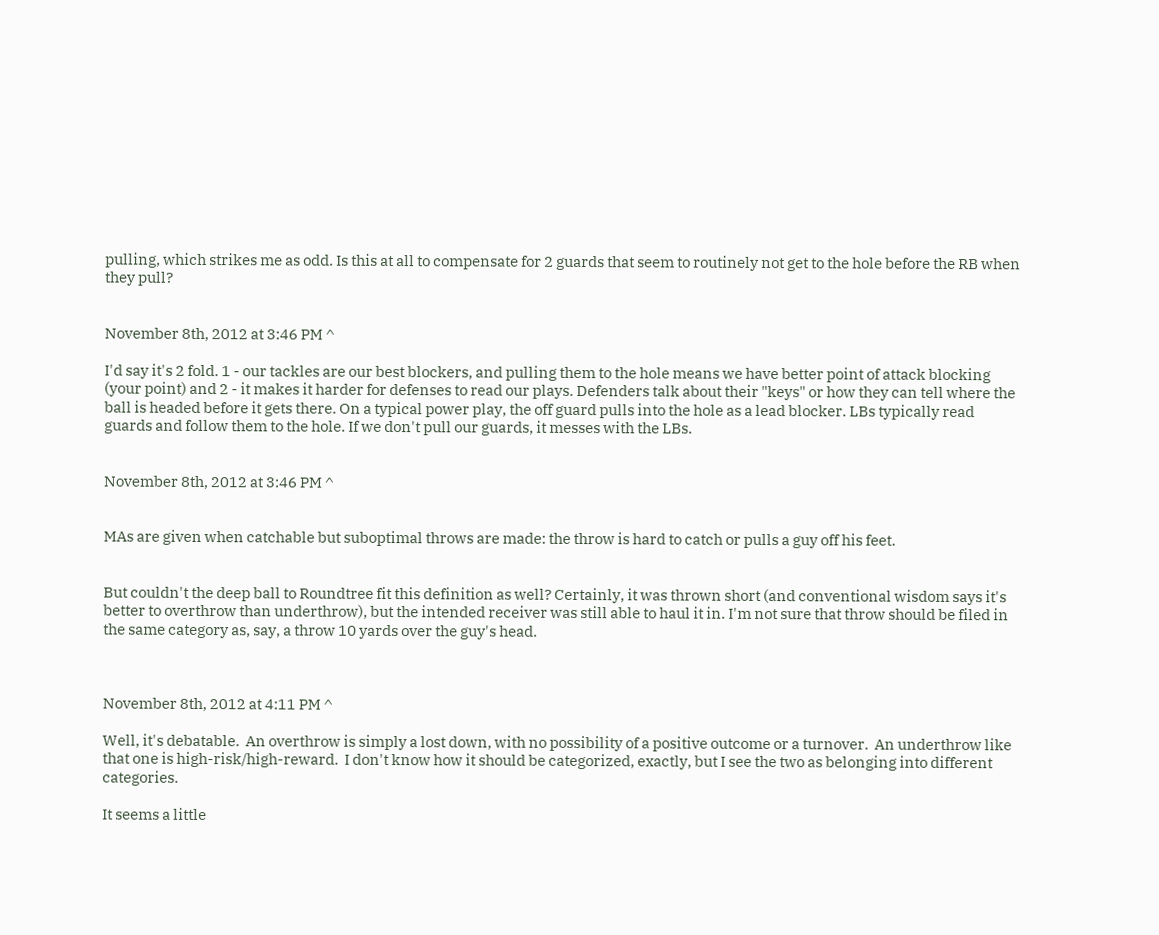pulling, which strikes me as odd. Is this at all to compensate for 2 guards that seem to routinely not get to the hole before the RB when they pull?


November 8th, 2012 at 3:46 PM ^

I'd say it's 2 fold. 1 - our tackles are our best blockers, and pulling them to the hole means we have better point of attack blocking (your point) and 2 - it makes it harder for defenses to read our plays. Defenders talk about their "keys" or how they can tell where the ball is headed before it gets there. On a typical power play, the off guard pulls into the hole as a lead blocker. LBs typically read guards and follow them to the hole. If we don't pull our guards, it messes with the LBs.


November 8th, 2012 at 3:46 PM ^


MAs are given when catchable but suboptimal throws are made: the throw is hard to catch or pulls a guy off his feet.


But couldn't the deep ball to Roundtree fit this definition as well? Certainly, it was thrown short (and conventional wisdom says it's better to overthrow than underthrow), but the intended receiver was still able to haul it in. I'm not sure that throw should be filed in the same category as, say, a throw 10 yards over the guy's head.



November 8th, 2012 at 4:11 PM ^

Well, it's debatable.  An overthrow is simply a lost down, with no possibility of a positive outcome or a turnover.  An underthrow like that one is high-risk/high-reward.  I don't know how it should be categorized, exactly, but I see the two as belonging into different categories.

It seems a little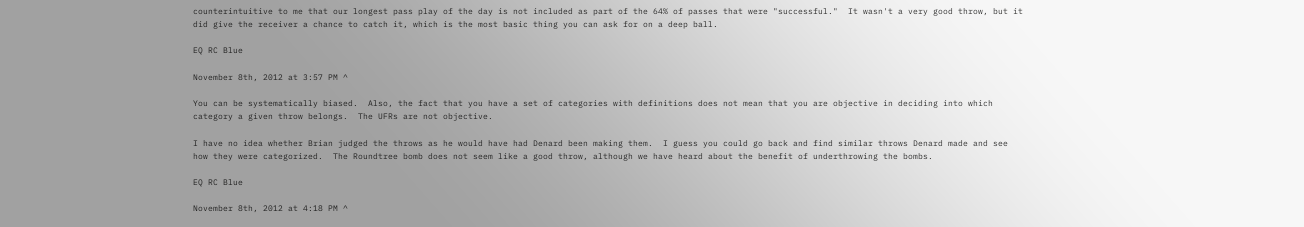counterintuitive to me that our longest pass play of the day is not included as part of the 64% of passes that were "successful."  It wasn't a very good throw, but it did give the receiver a chance to catch it, which is the most basic thing you can ask for on a deep ball.

EQ RC Blue

November 8th, 2012 at 3:57 PM ^

You can be systematically biased.  Also, the fact that you have a set of categories with definitions does not mean that you are objective in deciding into which category a given throw belongs.  The UFRs are not objective.

I have no idea whether Brian judged the throws as he would have had Denard been making them.  I guess you could go back and find similar throws Denard made and see how they were categorized.  The Roundtree bomb does not seem like a good throw, although we have heard about the benefit of underthrowing the bombs.

EQ RC Blue

November 8th, 2012 at 4:18 PM ^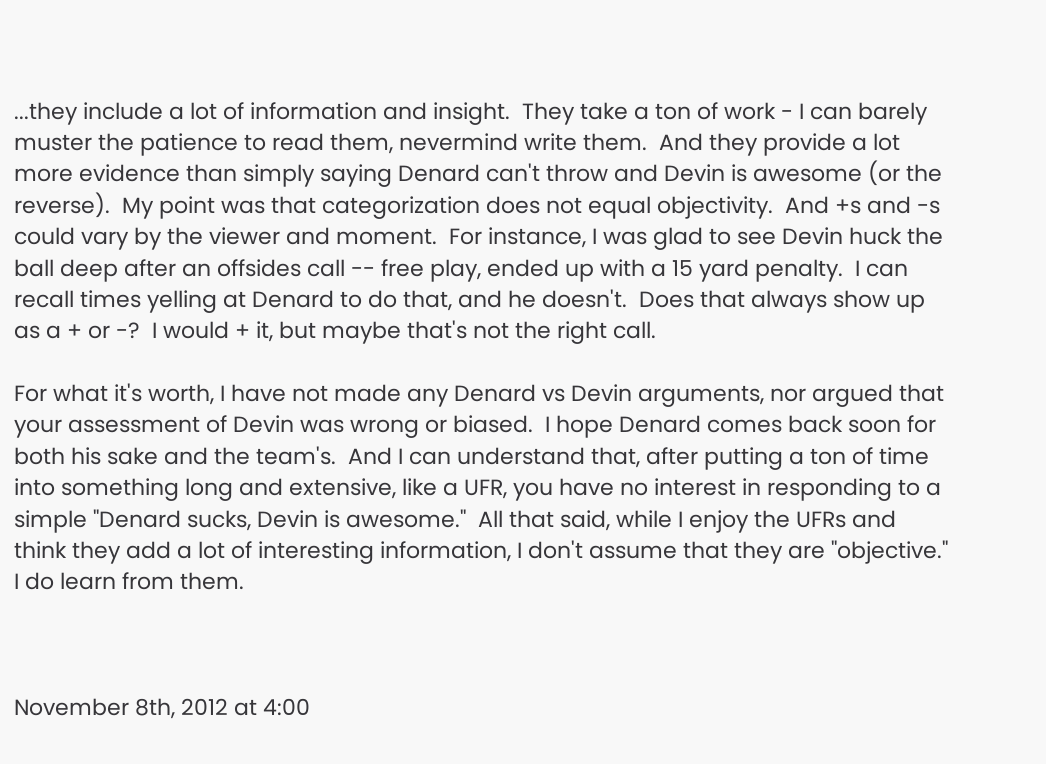...they include a lot of information and insight.  They take a ton of work - I can barely muster the patience to read them, nevermind write them.  And they provide a lot more evidence than simply saying Denard can't throw and Devin is awesome (or the reverse).  My point was that categorization does not equal objectivity.  And +s and -s could vary by the viewer and moment.  For instance, I was glad to see Devin huck the ball deep after an offsides call -- free play, ended up with a 15 yard penalty.  I can recall times yelling at Denard to do that, and he doesn't.  Does that always show up as a + or -?  I would + it, but maybe that's not the right call.

For what it's worth, I have not made any Denard vs Devin arguments, nor argued that your assessment of Devin was wrong or biased.  I hope Denard comes back soon for both his sake and the team's.  And I can understand that, after putting a ton of time into something long and extensive, like a UFR, you have no interest in responding to a simple "Denard sucks, Devin is awesome."  All that said, while I enjoy the UFRs and think they add a lot of interesting information, I don't assume that they are "objective."  I do learn from them.



November 8th, 2012 at 4:00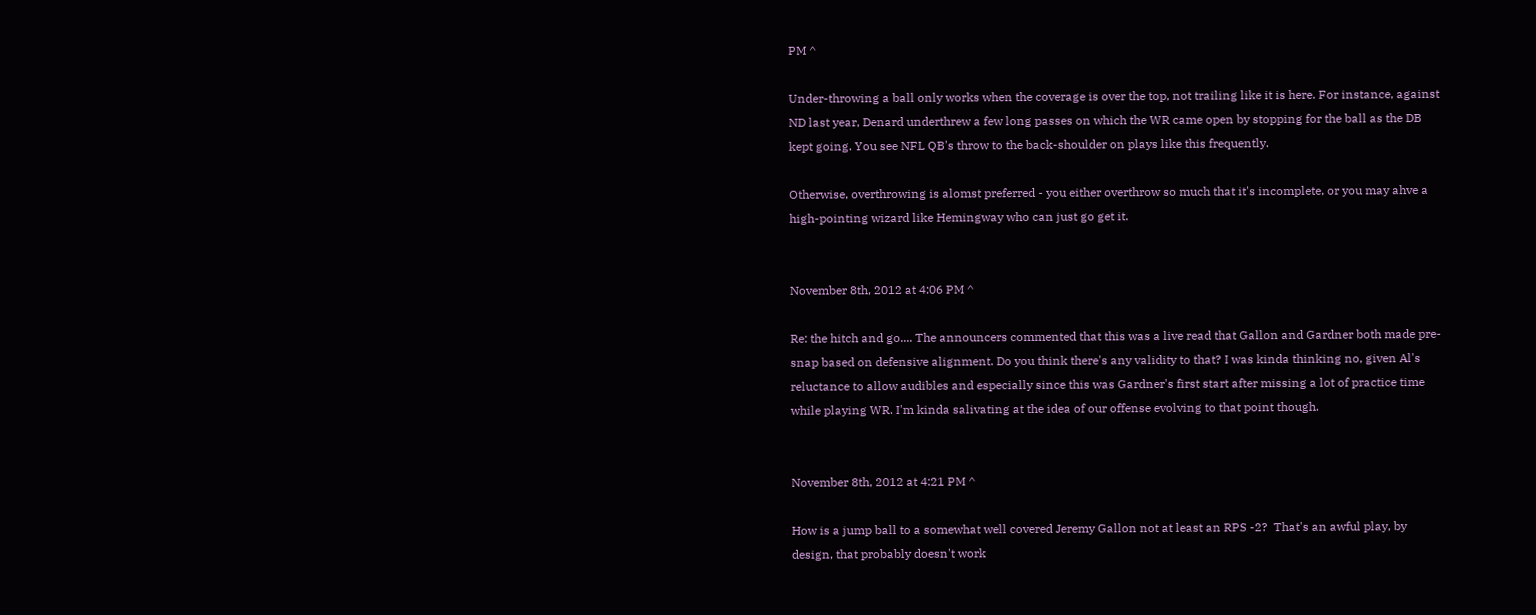PM ^

Under-throwing a ball only works when the coverage is over the top, not trailing like it is here. For instance, against ND last year, Denard underthrew a few long passes on which the WR came open by stopping for the ball as the DB kept going. You see NFL QB's throw to the back-shoulder on plays like this frequently.

Otherwise, overthrowing is alomst preferred - you either overthrow so much that it's incomplete, or you may ahve a high-pointing wizard like Hemingway who can just go get it.


November 8th, 2012 at 4:06 PM ^

Re: the hitch and go.... The announcers commented that this was a live read that Gallon and Gardner both made pre-snap based on defensive alignment. Do you think there's any validity to that? I was kinda thinking no, given Al's reluctance to allow audibles and especially since this was Gardner's first start after missing a lot of practice time while playing WR. I'm kinda salivating at the idea of our offense evolving to that point though.


November 8th, 2012 at 4:21 PM ^

How is a jump ball to a somewhat well covered Jeremy Gallon not at least an RPS -2?  That's an awful play, by design, that probably doesn't work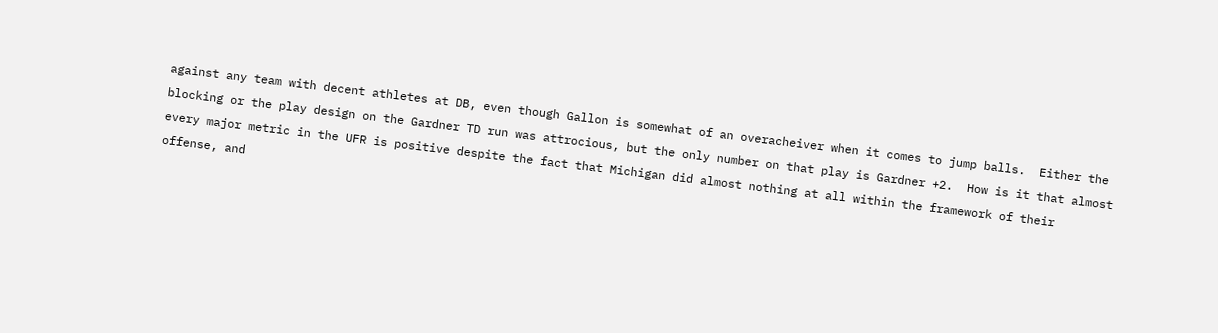against any team with decent athletes at DB, even though Gallon is somewhat of an overacheiver when it comes to jump balls.  Either the blocking or the play design on the Gardner TD run was attrocious, but the only number on that play is Gardner +2.  How is it that almost every major metric in the UFR is positive despite the fact that Michigan did almost nothing at all within the framework of their offense, and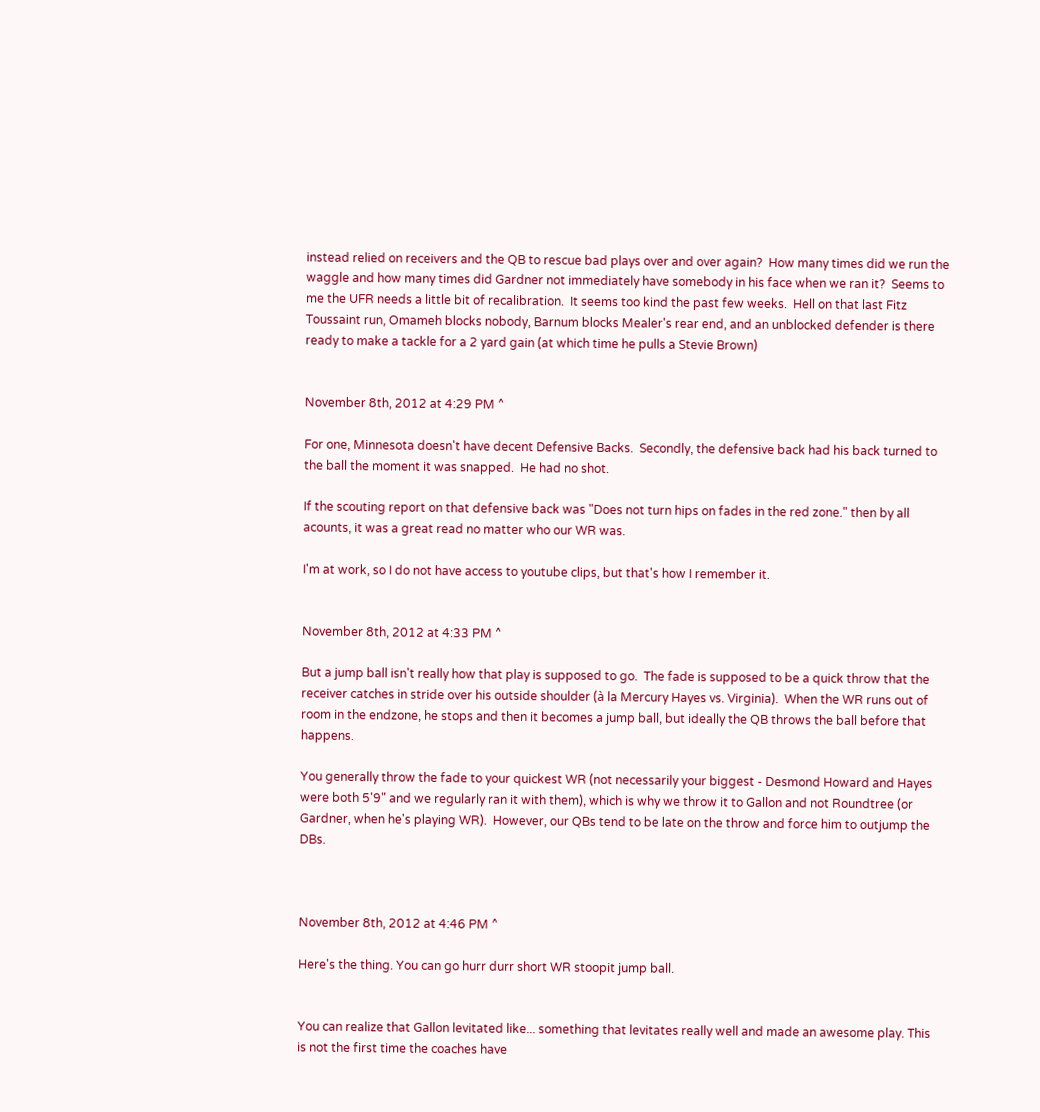instead relied on receivers and the QB to rescue bad plays over and over again?  How many times did we run the waggle and how many times did Gardner not immediately have somebody in his face when we ran it?  Seems to me the UFR needs a little bit of recalibration.  It seems too kind the past few weeks.  Hell on that last Fitz Toussaint run, Omameh blocks nobody, Barnum blocks Mealer's rear end, and an unblocked defender is there ready to make a tackle for a 2 yard gain (at which time he pulls a Stevie Brown)


November 8th, 2012 at 4:29 PM ^

For one, Minnesota doesn't have decent Defensive Backs.  Secondly, the defensive back had his back turned to the ball the moment it was snapped.  He had no shot.

If the scouting report on that defensive back was "Does not turn hips on fades in the red zone." then by all acounts, it was a great read no matter who our WR was.

I'm at work, so I do not have access to youtube clips, but that's how I remember it.


November 8th, 2012 at 4:33 PM ^

But a jump ball isn't really how that play is supposed to go.  The fade is supposed to be a quick throw that the receiver catches in stride over his outside shoulder (à la Mercury Hayes vs. Virginia).  When the WR runs out of room in the endzone, he stops and then it becomes a jump ball, but ideally the QB throws the ball before that happens.

You generally throw the fade to your quickest WR (not necessarily your biggest - Desmond Howard and Hayes were both 5'9" and we regularly ran it with them), which is why we throw it to Gallon and not Roundtree (or Gardner, when he's playing WR).  However, our QBs tend to be late on the throw and force him to outjump the DBs.



November 8th, 2012 at 4:46 PM ^

Here's the thing. You can go hurr durr short WR stoopit jump ball.


You can realize that Gallon levitated like... something that levitates really well and made an awesome play. This is not the first time the coaches have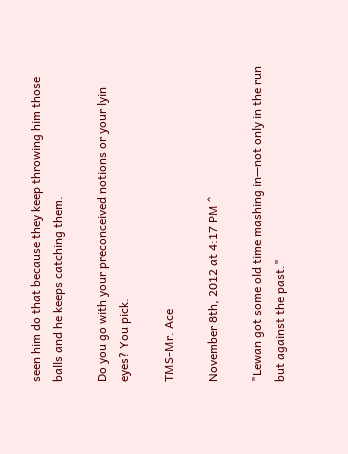seen him do that because they keep throwing him those balls and he keeps catching them.

Do you go with your preconceived notions or your lyin eyes? You pick.

TMS-Mr. Ace

November 8th, 2012 at 4:17 PM ^

"Lewan got some old time mashing in—not only in the run but against the past."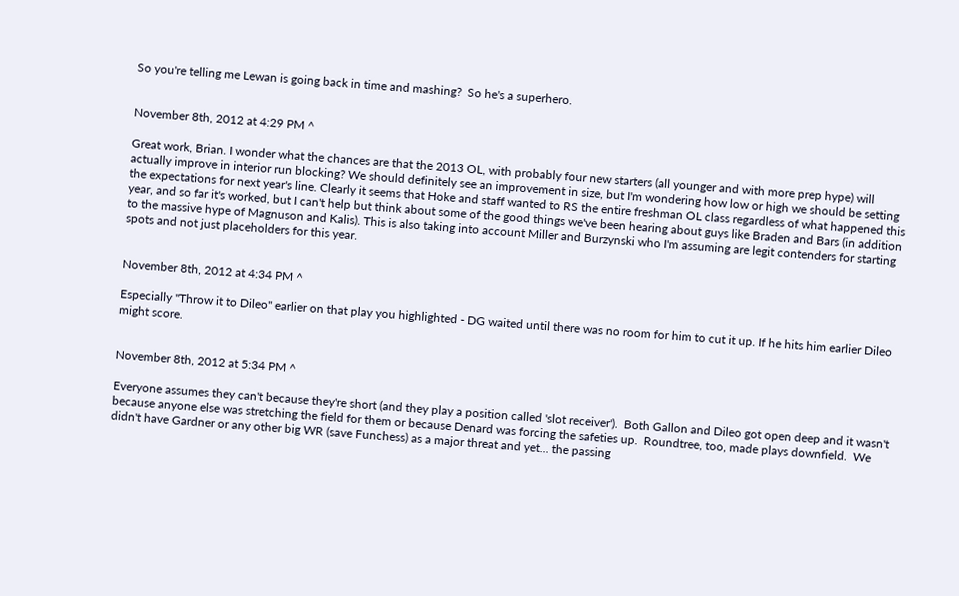So you're telling me Lewan is going back in time and mashing?  So he's a superhero.


November 8th, 2012 at 4:29 PM ^

Great work, Brian. I wonder what the chances are that the 2013 OL, with probably four new starters (all younger and with more prep hype) will actually improve in interior run blocking? We should definitely see an improvement in size, but I'm wondering how low or high we should be setting the expectations for next year's line. Clearly it seems that Hoke and staff wanted to RS the entire freshman OL class regardless of what happened this year, and so far it's worked, but I can't help but think about some of the good things we've been hearing about guys like Braden and Bars (in addition to the massive hype of Magnuson and Kalis). This is also taking into account Miller and Burzynski who I'm assuming are legit contenders for starting spots and not just placeholders for this year.


November 8th, 2012 at 4:34 PM ^

Especially "Throw it to Dileo" earlier on that play you highlighted - DG waited until there was no room for him to cut it up. If he hits him earlier Dileo might score.


November 8th, 2012 at 5:34 PM ^

Everyone assumes they can't because they're short (and they play a position called 'slot receiver').  Both Gallon and Dileo got open deep and it wasn't because anyone else was stretching the field for them or because Denard was forcing the safeties up.  Roundtree, too, made plays downfield.  We didn't have Gardner or any other big WR (save Funchess) as a major threat and yet... the passing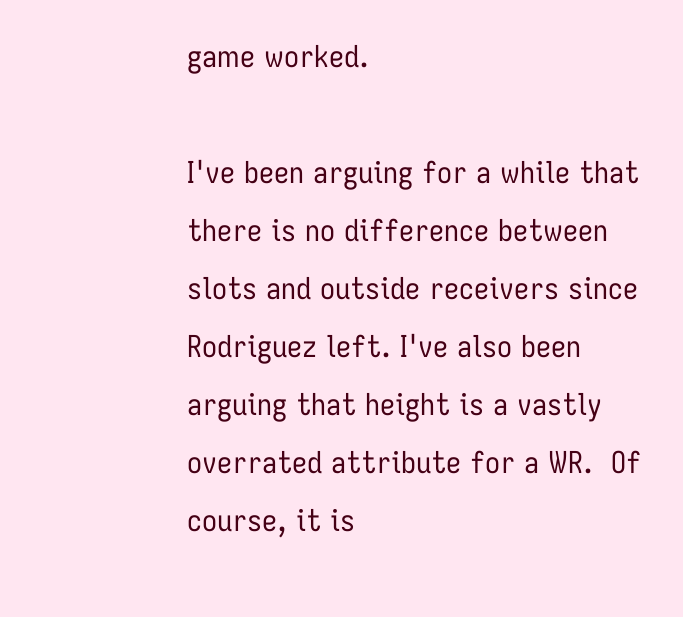game worked.

I've been arguing for a while that there is no difference between slots and outside receivers since Rodriguez left. I've also been arguing that height is a vastly overrated attribute for a WR.  Of course, it is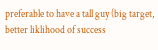preferable to have a tall guy (big target, better liklihood of success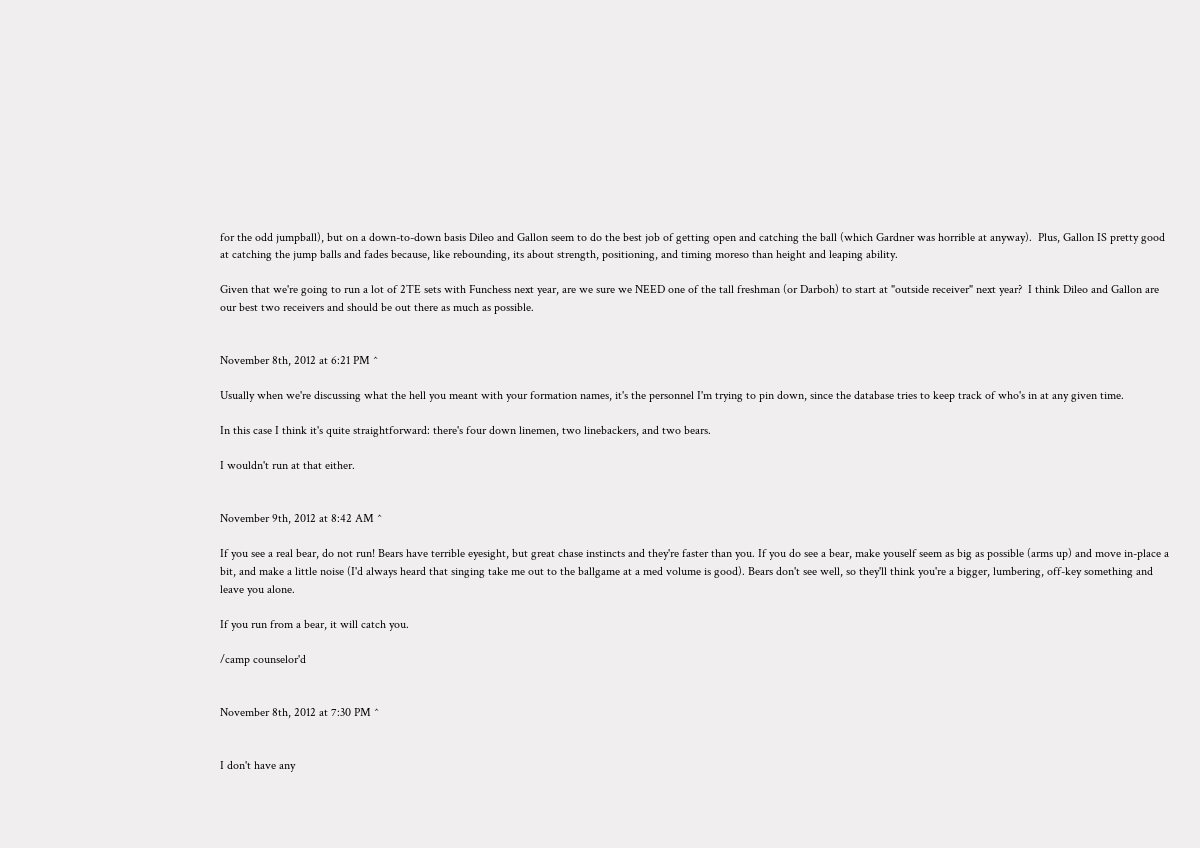for the odd jumpball), but on a down-to-down basis Dileo and Gallon seem to do the best job of getting open and catching the ball (which Gardner was horrible at anyway).  Plus, Gallon IS pretty good at catching the jump balls and fades because, like rebounding, its about strength, positioning, and timing moreso than height and leaping ability.

Given that we're going to run a lot of 2TE sets with Funchess next year, are we sure we NEED one of the tall freshman (or Darboh) to start at "outside receiver" next year?  I think Dileo and Gallon are our best two receivers and should be out there as much as possible.


November 8th, 2012 at 6:21 PM ^

Usually when we're discussing what the hell you meant with your formation names, it's the personnel I'm trying to pin down, since the database tries to keep track of who's in at any given time.

In this case I think it's quite straightforward: there's four down linemen, two linebackers, and two bears.

I wouldn't run at that either.


November 9th, 2012 at 8:42 AM ^

If you see a real bear, do not run! Bears have terrible eyesight, but great chase instincts and they're faster than you. If you do see a bear, make youself seem as big as possible (arms up) and move in-place a bit, and make a little noise (I'd always heard that singing take me out to the ballgame at a med volume is good). Bears don't see well, so they'll think you're a bigger, lumbering, off-key something and leave you alone.

If you run from a bear, it will catch you.

/camp counselor'd


November 8th, 2012 at 7:30 PM ^


I don't have any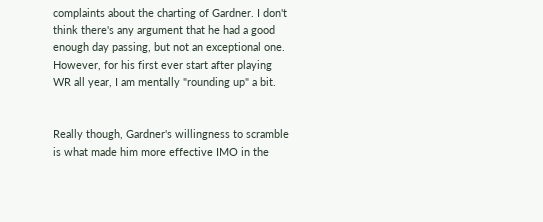complaints about the charting of Gardner. I don't think there's any argument that he had a good enough day passing, but not an exceptional one. However, for his first ever start after playing WR all year, I am mentally "rounding up" a bit.


Really though, Gardner's willingness to scramble is what made him more effective IMO in the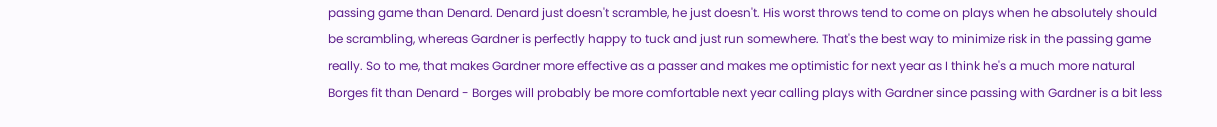passing game than Denard. Denard just doesn't scramble, he just doesn't. His worst throws tend to come on plays when he absolutely should be scrambling, whereas Gardner is perfectly happy to tuck and just run somewhere. That's the best way to minimize risk in the passing game really. So to me, that makes Gardner more effective as a passer and makes me optimistic for next year as I think he's a much more natural Borges fit than Denard - Borges will probably be more comfortable next year calling plays with Gardner since passing with Gardner is a bit less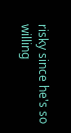risky since he's so willing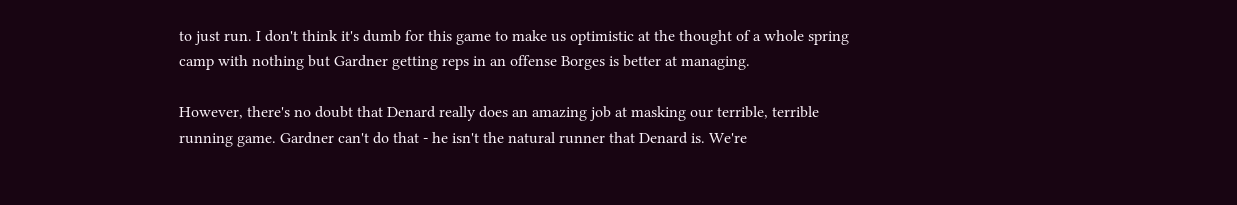to just run. I don't think it's dumb for this game to make us optimistic at the thought of a whole spring camp with nothing but Gardner getting reps in an offense Borges is better at managing.

However, there's no doubt that Denard really does an amazing job at masking our terrible, terrible running game. Gardner can't do that - he isn't the natural runner that Denard is. We're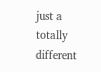just a totally different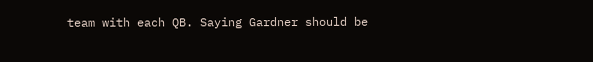team with each QB. Saying Gardner should be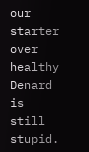our starter over healthy Denard is still stupid.